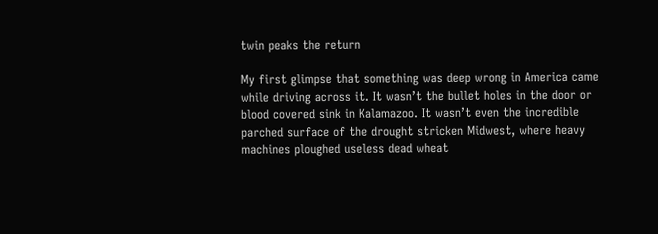twin peaks the return

My first glimpse that something was deep wrong in America came while driving across it. It wasn’t the bullet holes in the door or blood covered sink in Kalamazoo. It wasn’t even the incredible parched surface of the drought stricken Midwest, where heavy machines ploughed useless dead wheat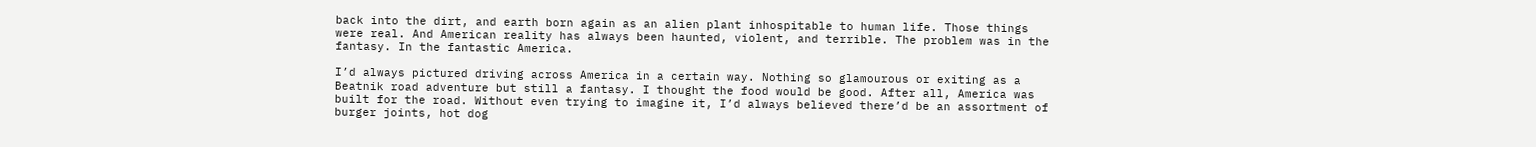back into the dirt, and earth born again as an alien plant inhospitable to human life. Those things were real. And American reality has always been haunted, violent, and terrible. The problem was in the fantasy. In the fantastic America.

I’d always pictured driving across America in a certain way. Nothing so glamourous or exiting as a Beatnik road adventure but still a fantasy. I thought the food would be good. After all, America was built for the road. Without even trying to imagine it, I’d always believed there’d be an assortment of burger joints, hot dog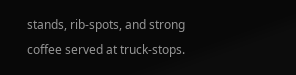stands, rib-spots, and strong coffee served at truck-stops.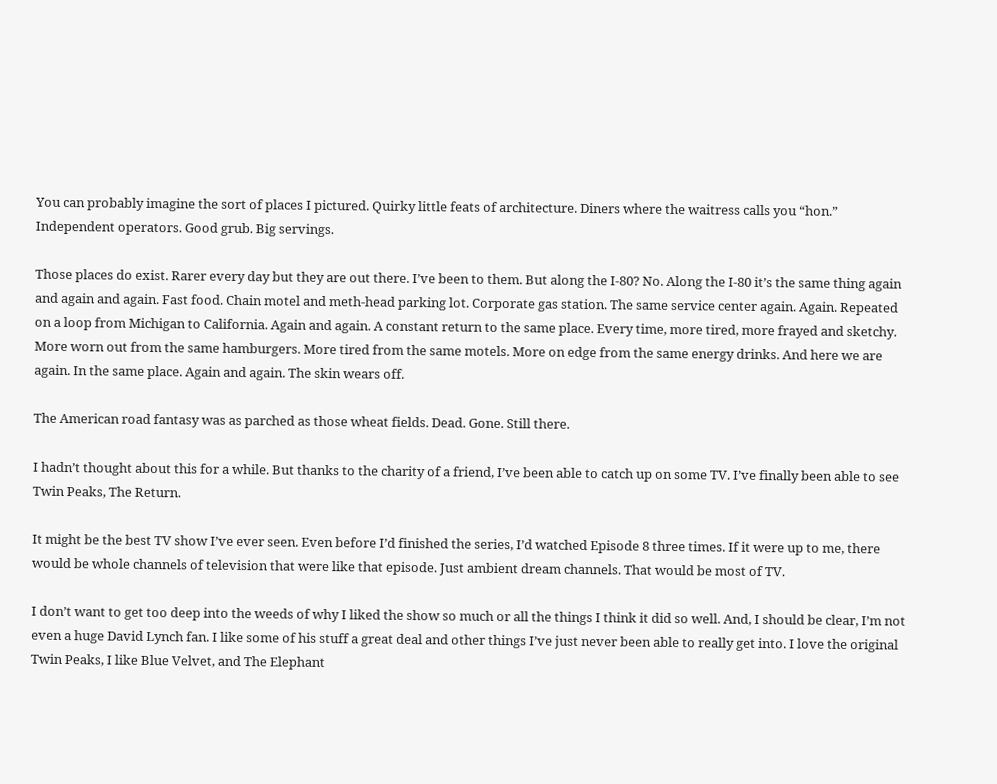You can probably imagine the sort of places I pictured. Quirky little feats of architecture. Diners where the waitress calls you “hon.” Independent operators. Good grub. Big servings.

Those places do exist. Rarer every day but they are out there. I’ve been to them. But along the I-80? No. Along the I-80 it’s the same thing again and again and again. Fast food. Chain motel and meth-head parking lot. Corporate gas station. The same service center again. Again. Repeated on a loop from Michigan to California. Again and again. A constant return to the same place. Every time, more tired, more frayed and sketchy. More worn out from the same hamburgers. More tired from the same motels. More on edge from the same energy drinks. And here we are again. In the same place. Again and again. The skin wears off.

The American road fantasy was as parched as those wheat fields. Dead. Gone. Still there.

I hadn’t thought about this for a while. But thanks to the charity of a friend, I’ve been able to catch up on some TV. I’ve finally been able to see Twin Peaks, The Return.

It might be the best TV show I’ve ever seen. Even before I’d finished the series, I’d watched Episode 8 three times. If it were up to me, there would be whole channels of television that were like that episode. Just ambient dream channels. That would be most of TV.

I don’t want to get too deep into the weeds of why I liked the show so much or all the things I think it did so well. And, I should be clear, I’m not even a huge David Lynch fan. I like some of his stuff a great deal and other things I’ve just never been able to really get into. I love the original Twin Peaks, I like Blue Velvet, and The Elephant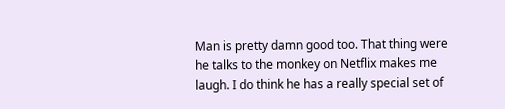Man is pretty damn good too. That thing were he talks to the monkey on Netflix makes me laugh. I do think he has a really special set of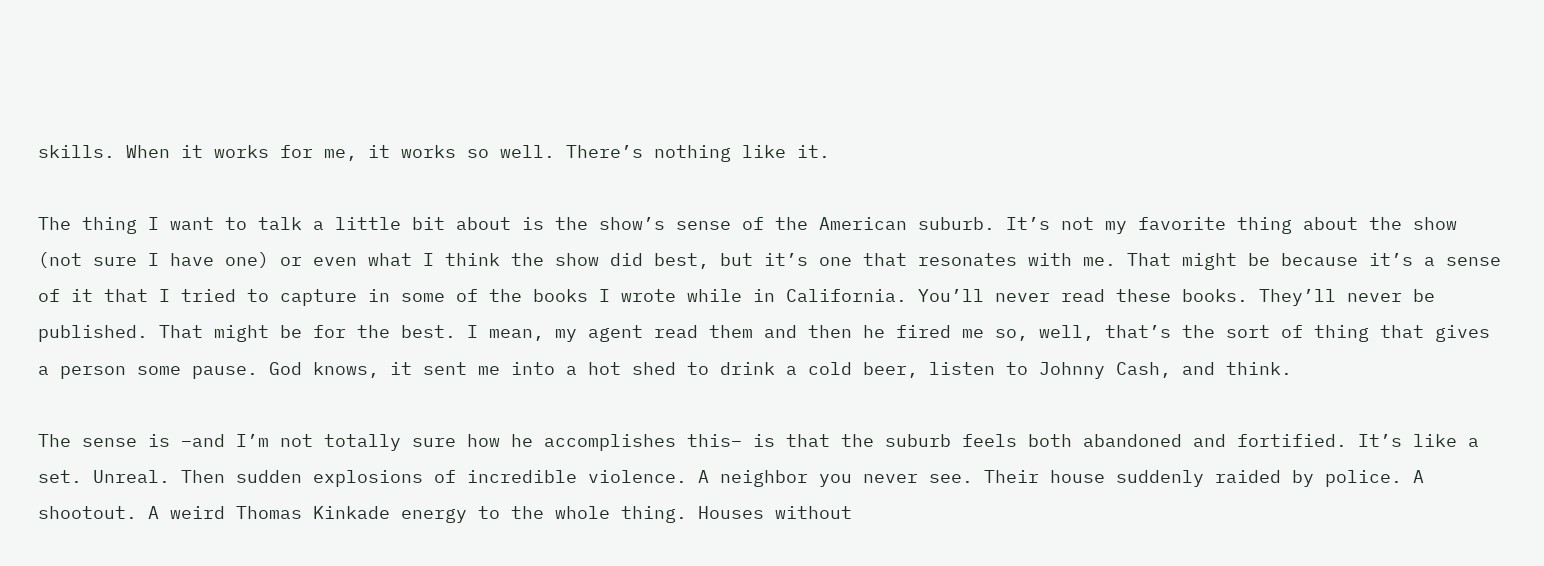skills. When it works for me, it works so well. There’s nothing like it.

The thing I want to talk a little bit about is the show’s sense of the American suburb. It’s not my favorite thing about the show (not sure I have one) or even what I think the show did best, but it’s one that resonates with me. That might be because it’s a sense of it that I tried to capture in some of the books I wrote while in California. You’ll never read these books. They’ll never be published. That might be for the best. I mean, my agent read them and then he fired me so, well, that’s the sort of thing that gives a person some pause. God knows, it sent me into a hot shed to drink a cold beer, listen to Johnny Cash, and think.

The sense is –and I’m not totally sure how he accomplishes this– is that the suburb feels both abandoned and fortified. It’s like a set. Unreal. Then sudden explosions of incredible violence. A neighbor you never see. Their house suddenly raided by police. A shootout. A weird Thomas Kinkade energy to the whole thing. Houses without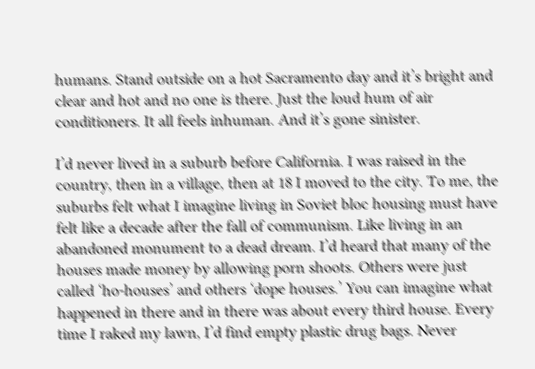humans. Stand outside on a hot Sacramento day and it’s bright and clear and hot and no one is there. Just the loud hum of air conditioners. It all feels inhuman. And it’s gone sinister.

I’d never lived in a suburb before California. I was raised in the country, then in a village, then at 18 I moved to the city. To me, the suburbs felt what I imagine living in Soviet bloc housing must have felt like a decade after the fall of communism. Like living in an abandoned monument to a dead dream. I’d heard that many of the houses made money by allowing porn shoots. Others were just called ‘ho-houses’ and others ‘dope houses.’ You can imagine what happened in there and in there was about every third house. Every time I raked my lawn, I’d find empty plastic drug bags. Never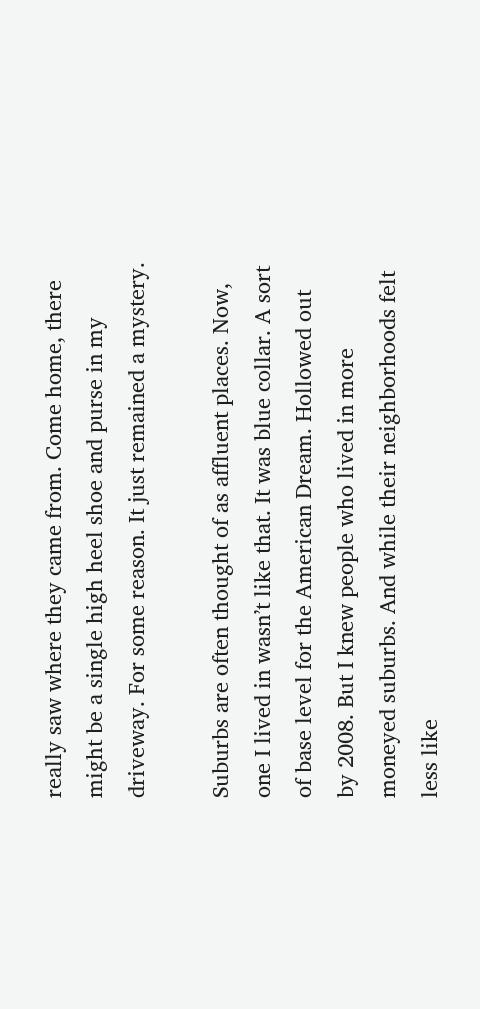really saw where they came from. Come home, there might be a single high heel shoe and purse in my driveway. For some reason. It just remained a mystery.

Suburbs are often thought of as affluent places. Now, one I lived in wasn’t like that. It was blue collar. A sort of base level for the American Dream. Hollowed out by 2008. But I knew people who lived in more moneyed suburbs. And while their neighborhoods felt less like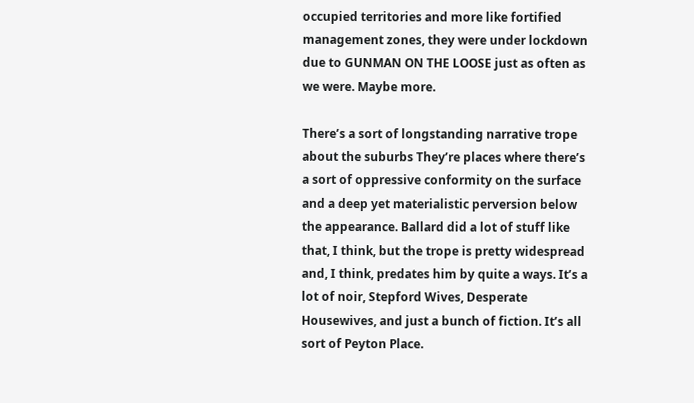occupied territories and more like fortified management zones, they were under lockdown due to GUNMAN ON THE LOOSE just as often as we were. Maybe more.

There’s a sort of longstanding narrative trope about the suburbs They’re places where there’s a sort of oppressive conformity on the surface and a deep yet materialistic perversion below the appearance. Ballard did a lot of stuff like that, I think, but the trope is pretty widespread and, I think, predates him by quite a ways. It’s a lot of noir, Stepford Wives, Desperate Housewives, and just a bunch of fiction. It’s all sort of Peyton Place.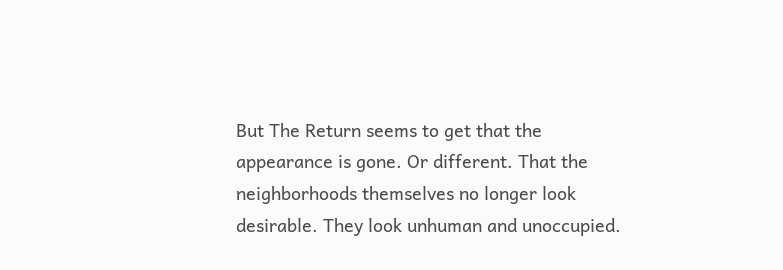But The Return seems to get that the appearance is gone. Or different. That the neighborhoods themselves no longer look desirable. They look unhuman and unoccupied.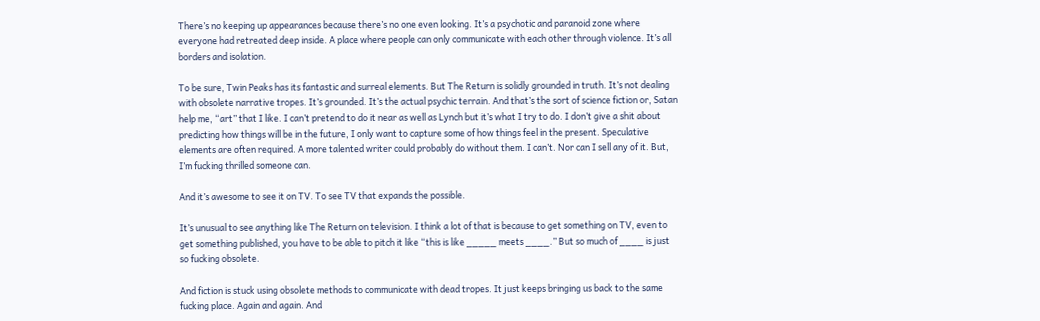There’s no keeping up appearances because there’s no one even looking. It’s a psychotic and paranoid zone where everyone had retreated deep inside. A place where people can only communicate with each other through violence. It’s all borders and isolation.

To be sure, Twin Peaks has its fantastic and surreal elements. But The Return is solidly grounded in truth. It’s not dealing with obsolete narrative tropes. It’s grounded. It’s the actual psychic terrain. And that’s the sort of science fiction or, Satan help me, “art” that I like. I can’t pretend to do it near as well as Lynch but it’s what I try to do. I don’t give a shit about predicting how things will be in the future, I only want to capture some of how things feel in the present. Speculative elements are often required. A more talented writer could probably do without them. I can’t. Nor can I sell any of it. But, I’m fucking thrilled someone can.

And it’s awesome to see it on TV. To see TV that expands the possible.

It’s unusual to see anything like The Return on television. I think a lot of that is because to get something on TV, even to get something published, you have to be able to pitch it like “this is like _____ meets ____.” But so much of ____ is just so fucking obsolete.

And fiction is stuck using obsolete methods to communicate with dead tropes. It just keeps bringing us back to the same fucking place. Again and again. And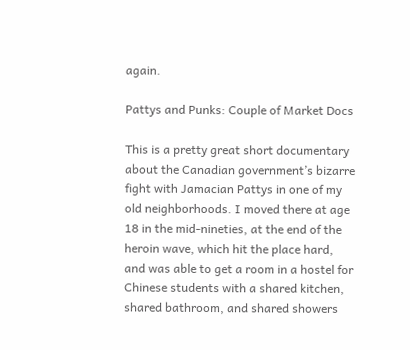again.

Pattys and Punks: Couple of Market Docs

This is a pretty great short documentary about the Canadian government’s bizarre fight with Jamacian Pattys in one of my old neighborhoods. I moved there at age 18 in the mid-nineties, at the end of the heroin wave, which hit the place hard, and was able to get a room in a hostel for Chinese students with a shared kitchen, shared bathroom, and shared showers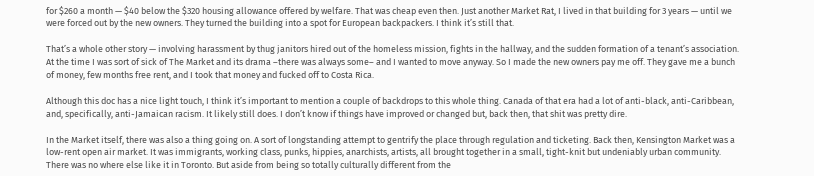for $260 a month — $40 below the $320 housing allowance offered by welfare. That was cheap even then. Just another Market Rat, I lived in that building for 3 years — until we were forced out by the new owners. They turned the building into a spot for European backpackers. I think it’s still that.

That’s a whole other story — involving harassment by thug janitors hired out of the homeless mission, fights in the hallway, and the sudden formation of a tenant’s association. At the time I was sort of sick of The Market and its drama –there was always some– and I wanted to move anyway. So I made the new owners pay me off. They gave me a bunch of money, few months free rent, and I took that money and fucked off to Costa Rica.

Although this doc has a nice light touch, I think it’s important to mention a couple of backdrops to this whole thing. Canada of that era had a lot of anti-black, anti-Caribbean, and, specifically, anti-Jamaican racism. It likely still does. I don’t know if things have improved or changed but, back then, that shit was pretty dire.

In the Market itself, there was also a thing going on. A sort of longstanding attempt to gentrify the place through regulation and ticketing. Back then, Kensington Market was a low-rent open air market. It was immigrants, working class, punks, hippies, anarchists, artists, all brought together in a small, tight-knit but undeniably urban community. There was no where else like it in Toronto. But aside from being so totally culturally different from the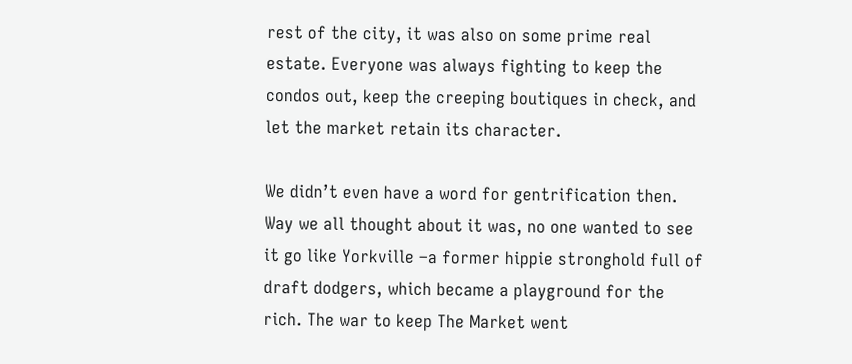rest of the city, it was also on some prime real estate. Everyone was always fighting to keep the condos out, keep the creeping boutiques in check, and let the market retain its character.

We didn’t even have a word for gentrification then. Way we all thought about it was, no one wanted to see it go like Yorkville –a former hippie stronghold full of draft dodgers, which became a playground for the rich. The war to keep The Market went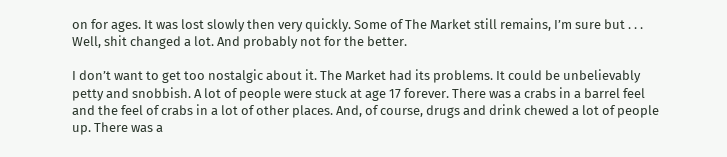on for ages. It was lost slowly then very quickly. Some of The Market still remains, I’m sure but . . . Well, shit changed a lot. And probably not for the better.

I don’t want to get too nostalgic about it. The Market had its problems. It could be unbelievably petty and snobbish. A lot of people were stuck at age 17 forever. There was a crabs in a barrel feel and the feel of crabs in a lot of other places. And, of course, drugs and drink chewed a lot of people up. There was a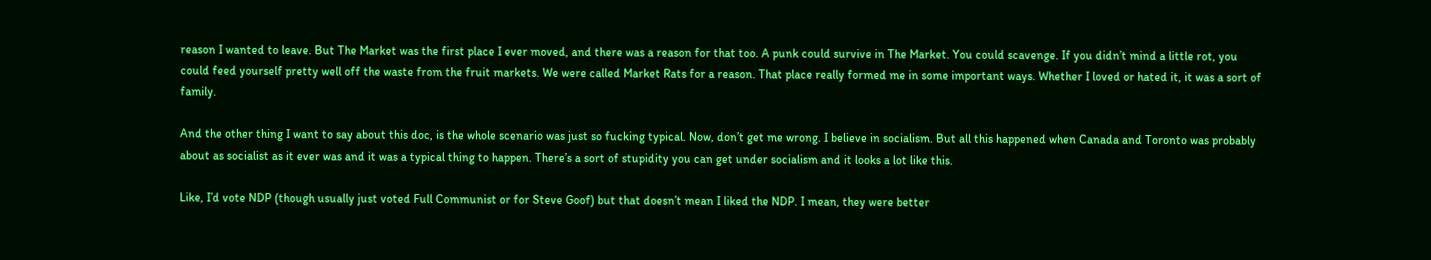reason I wanted to leave. But The Market was the first place I ever moved, and there was a reason for that too. A punk could survive in The Market. You could scavenge. If you didn’t mind a little rot, you could feed yourself pretty well off the waste from the fruit markets. We were called Market Rats for a reason. That place really formed me in some important ways. Whether I loved or hated it, it was a sort of family.

And the other thing I want to say about this doc, is the whole scenario was just so fucking typical. Now, don’t get me wrong. I believe in socialism. But all this happened when Canada and Toronto was probably about as socialist as it ever was and it was a typical thing to happen. There’s a sort of stupidity you can get under socialism and it looks a lot like this.

Like, I’d vote NDP (though usually just voted Full Communist or for Steve Goof) but that doesn’t mean I liked the NDP. I mean, they were better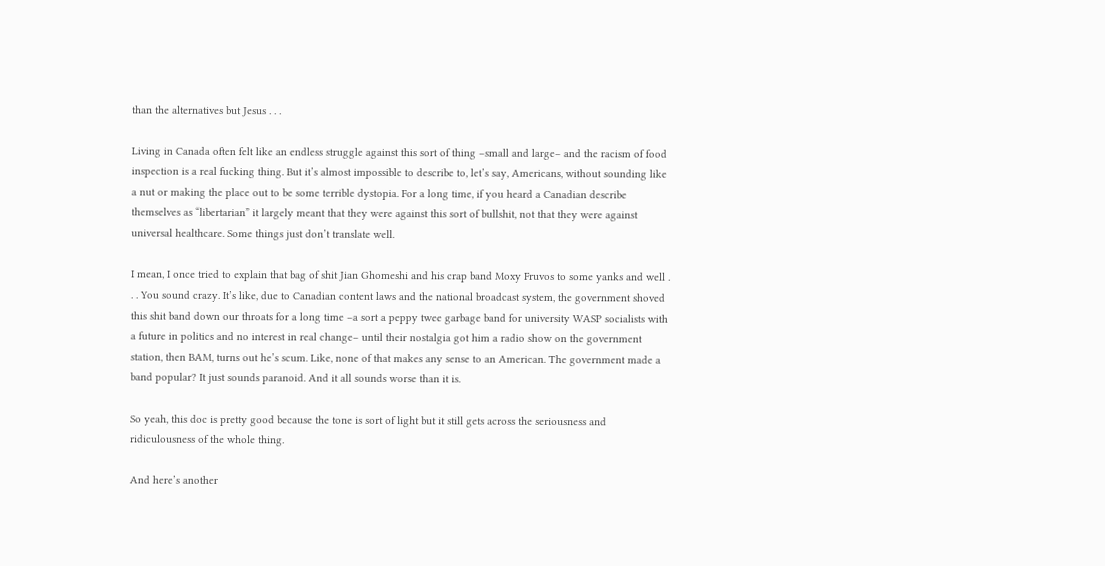than the alternatives but Jesus . . .

Living in Canada often felt like an endless struggle against this sort of thing –small and large– and the racism of food inspection is a real fucking thing. But it’s almost impossible to describe to, let’s say, Americans, without sounding like a nut or making the place out to be some terrible dystopia. For a long time, if you heard a Canadian describe themselves as “libertarian” it largely meant that they were against this sort of bullshit, not that they were against universal healthcare. Some things just don’t translate well.

I mean, I once tried to explain that bag of shit Jian Ghomeshi and his crap band Moxy Fruvos to some yanks and well . . . You sound crazy. It’s like, due to Canadian content laws and the national broadcast system, the government shoved this shit band down our throats for a long time –a sort a peppy twee garbage band for university WASP socialists with a future in politics and no interest in real change– until their nostalgia got him a radio show on the government station, then BAM, turns out he’s scum. Like, none of that makes any sense to an American. The government made a band popular? It just sounds paranoid. And it all sounds worse than it is.

So yeah, this doc is pretty good because the tone is sort of light but it still gets across the seriousness and ridiculousness of the whole thing.

And here’s another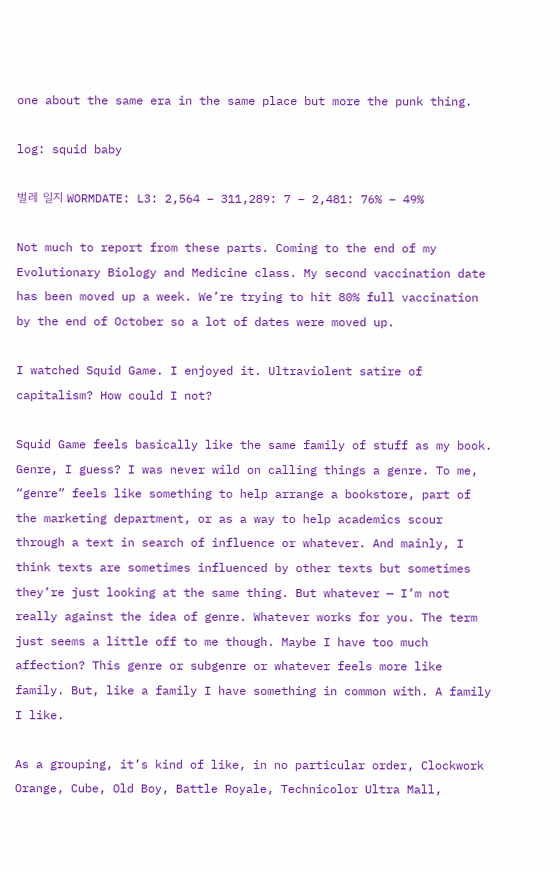one about the same era in the same place but more the punk thing.

log: squid baby

벌레 일지 WORMDATE: L3: 2,564 – 311,289: 7 – 2,481: 76% – 49%

Not much to report from these parts. Coming to the end of my Evolutionary Biology and Medicine class. My second vaccination date has been moved up a week. We’re trying to hit 80% full vaccination by the end of October so a lot of dates were moved up.

I watched Squid Game. I enjoyed it. Ultraviolent satire of capitalism? How could I not?

Squid Game feels basically like the same family of stuff as my book. Genre, I guess? I was never wild on calling things a genre. To me, “genre” feels like something to help arrange a bookstore, part of the marketing department, or as a way to help academics scour through a text in search of influence or whatever. And mainly, I think texts are sometimes influenced by other texts but sometimes they’re just looking at the same thing. But whatever — I’m not really against the idea of genre. Whatever works for you. The term just seems a little off to me though. Maybe I have too much affection? This genre or subgenre or whatever feels more like family. But, like a family I have something in common with. A family I like.

As a grouping, it’s kind of like, in no particular order, Clockwork Orange, Cube, Old Boy, Battle Royale, Technicolor Ultra Mall,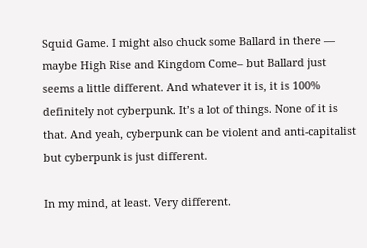Squid Game. I might also chuck some Ballard in there — maybe High Rise and Kingdom Come– but Ballard just seems a little different. And whatever it is, it is 100% definitely not cyberpunk. It’s a lot of things. None of it is that. And yeah, cyberpunk can be violent and anti-capitalist but cyberpunk is just different.

In my mind, at least. Very different.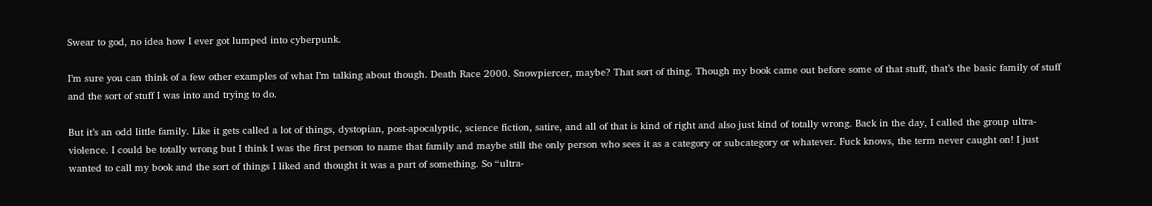Swear to god, no idea how I ever got lumped into cyberpunk.

I’m sure you can think of a few other examples of what I’m talking about though. Death Race 2000. Snowpiercer, maybe? That sort of thing. Though my book came out before some of that stuff, that’s the basic family of stuff and the sort of stuff I was into and trying to do.

But it’s an odd little family. Like it gets called a lot of things, dystopian, post-apocalyptic, science fiction, satire, and all of that is kind of right and also just kind of totally wrong. Back in the day, I called the group ultra-violence. I could be totally wrong but I think I was the first person to name that family and maybe still the only person who sees it as a category or subcategory or whatever. Fuck knows, the term never caught on! I just wanted to call my book and the sort of things I liked and thought it was a part of something. So “ultra-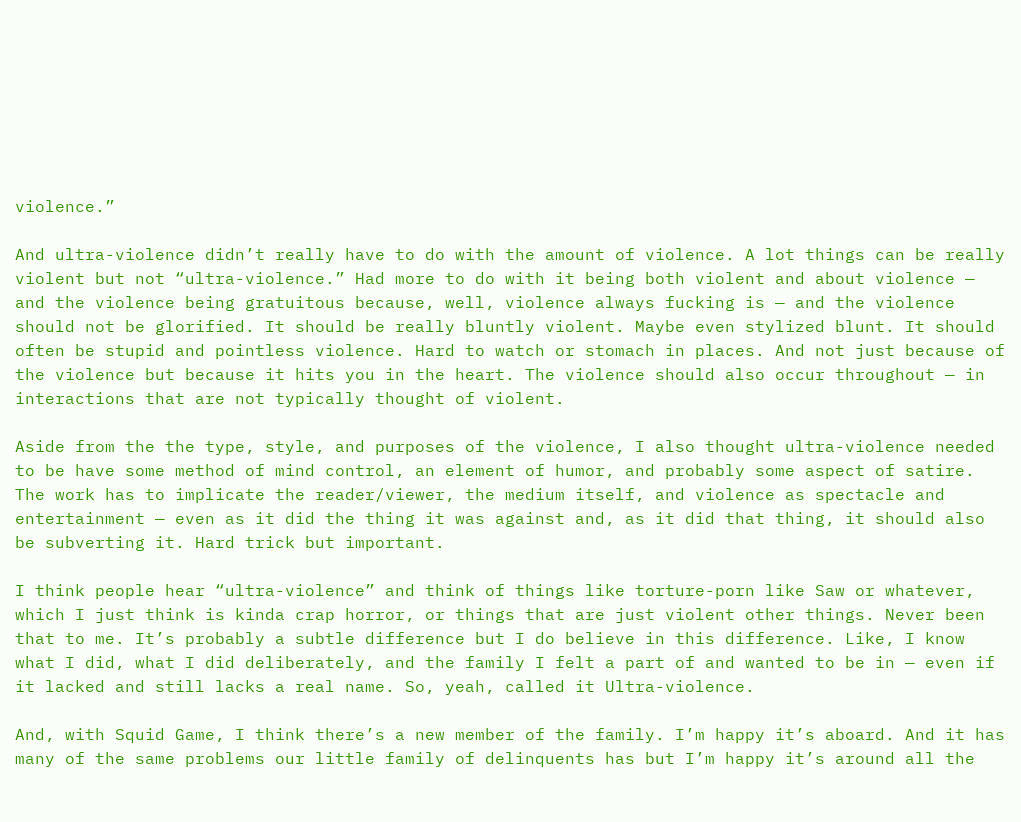violence.”

And ultra-violence didn’t really have to do with the amount of violence. A lot things can be really violent but not “ultra-violence.” Had more to do with it being both violent and about violence — and the violence being gratuitous because, well, violence always fucking is — and the violence should not be glorified. It should be really bluntly violent. Maybe even stylized blunt. It should often be stupid and pointless violence. Hard to watch or stomach in places. And not just because of the violence but because it hits you in the heart. The violence should also occur throughout — in interactions that are not typically thought of violent.

Aside from the the type, style, and purposes of the violence, I also thought ultra-violence needed to be have some method of mind control, an element of humor, and probably some aspect of satire. The work has to implicate the reader/viewer, the medium itself, and violence as spectacle and entertainment — even as it did the thing it was against and, as it did that thing, it should also be subverting it. Hard trick but important.

I think people hear “ultra-violence” and think of things like torture-porn like Saw or whatever, which I just think is kinda crap horror, or things that are just violent other things. Never been that to me. It’s probably a subtle difference but I do believe in this difference. Like, I know what I did, what I did deliberately, and the family I felt a part of and wanted to be in — even if it lacked and still lacks a real name. So, yeah, called it Ultra-violence.

And, with Squid Game, I think there’s a new member of the family. I’m happy it’s aboard. And it has many of the same problems our little family of delinquents has but I’m happy it’s around all the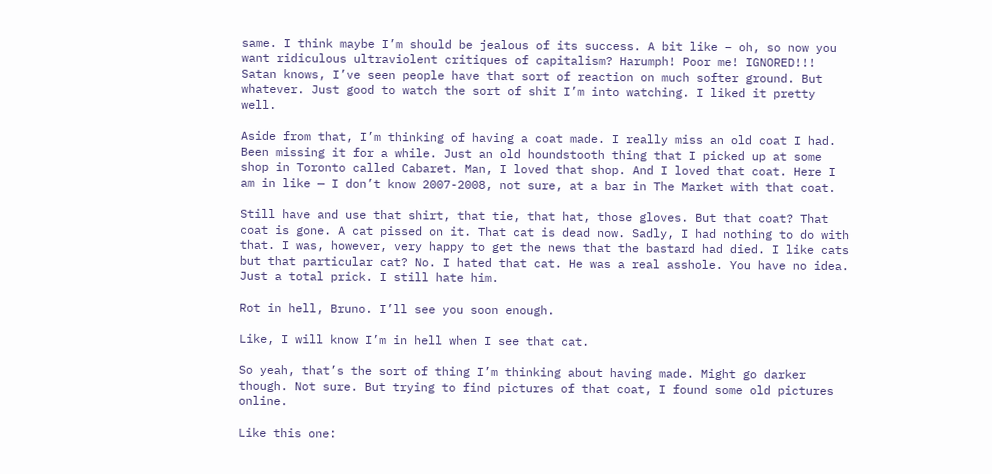same. I think maybe I’m should be jealous of its success. A bit like – oh, so now you want ridiculous ultraviolent critiques of capitalism? Harumph! Poor me! IGNORED!!! Satan knows, I’ve seen people have that sort of reaction on much softer ground. But whatever. Just good to watch the sort of shit I’m into watching. I liked it pretty well.

Aside from that, I’m thinking of having a coat made. I really miss an old coat I had. Been missing it for a while. Just an old houndstooth thing that I picked up at some shop in Toronto called Cabaret. Man, I loved that shop. And I loved that coat. Here I am in like — I don’t know 2007-2008, not sure, at a bar in The Market with that coat.

Still have and use that shirt, that tie, that hat, those gloves. But that coat? That coat is gone. A cat pissed on it. That cat is dead now. Sadly, I had nothing to do with that. I was, however, very happy to get the news that the bastard had died. I like cats but that particular cat? No. I hated that cat. He was a real asshole. You have no idea. Just a total prick. I still hate him.

Rot in hell, Bruno. I’ll see you soon enough.

Like, I will know I’m in hell when I see that cat.

So yeah, that’s the sort of thing I’m thinking about having made. Might go darker though. Not sure. But trying to find pictures of that coat, I found some old pictures online.

Like this one: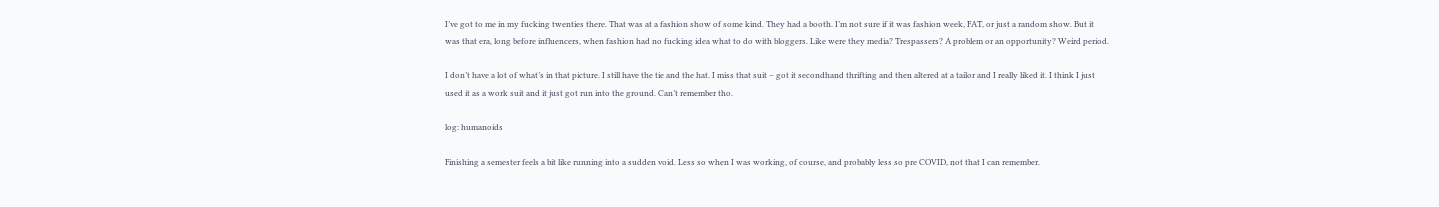I’ve got to me in my fucking twenties there. That was at a fashion show of some kind. They had a booth. I’m not sure if it was fashion week, FAT, or just a random show. But it was that era, long before influencers, when fashion had no fucking idea what to do with bloggers. Like were they media? Trespassers? A problem or an opportunity? Weird period.

I don’t have a lot of what’s in that picture. I still have the tie and the hat. I miss that suit – got it secondhand thrifting and then altered at a tailor and I really liked it. I think I just used it as a work suit and it just got run into the ground. Can’t remember tho.

log: humanoids

Finishing a semester feels a bit like running into a sudden void. Less so when I was working, of course, and probably less so pre COVID, not that I can remember.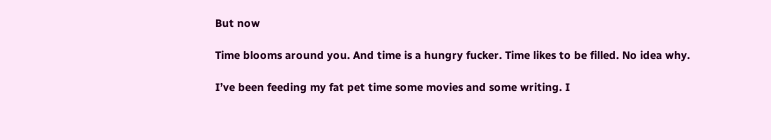But now

Time blooms around you. And time is a hungry fucker. Time likes to be filled. No idea why.

I’ve been feeding my fat pet time some movies and some writing. I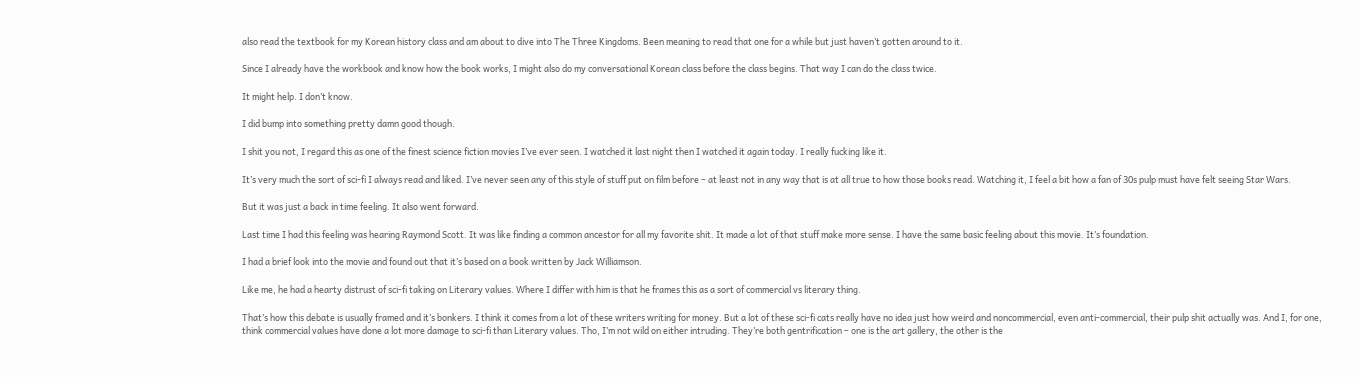also read the textbook for my Korean history class and am about to dive into The Three Kingdoms. Been meaning to read that one for a while but just haven’t gotten around to it.

Since I already have the workbook and know how the book works, I might also do my conversational Korean class before the class begins. That way I can do the class twice.

It might help. I don’t know.

I did bump into something pretty damn good though.

I shit you not, I regard this as one of the finest science fiction movies I’ve ever seen. I watched it last night then I watched it again today. I really fucking like it.

It’s very much the sort of sci-fi I always read and liked. I’ve never seen any of this style of stuff put on film before – at least not in any way that is at all true to how those books read. Watching it, I feel a bit how a fan of 30s pulp must have felt seeing Star Wars.

But it was just a back in time feeling. It also went forward.

Last time I had this feeling was hearing Raymond Scott. It was like finding a common ancestor for all my favorite shit. It made a lot of that stuff make more sense. I have the same basic feeling about this movie. It’s foundation.

I had a brief look into the movie and found out that it’s based on a book written by Jack Williamson.

Like me, he had a hearty distrust of sci-fi taking on Literary values. Where I differ with him is that he frames this as a sort of commercial vs literary thing.

That’s how this debate is usually framed and it’s bonkers. I think it comes from a lot of these writers writing for money. But a lot of these sci-fi cats really have no idea just how weird and noncommercial, even anti-commercial, their pulp shit actually was. And I, for one, think commercial values have done a lot more damage to sci-fi than Literary values. Tho, I’m not wild on either intruding. They’re both gentrification – one is the art gallery, the other is the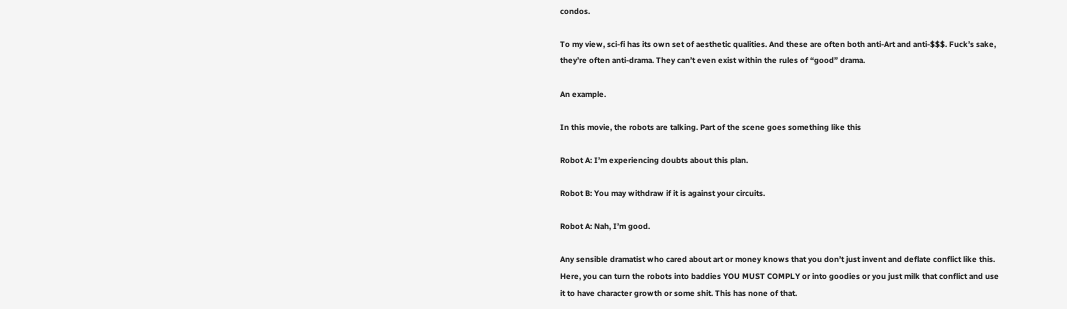condos.

To my view, sci-fi has its own set of aesthetic qualities. And these are often both anti-Art and anti-$$$. Fuck’s sake, they’re often anti-drama. They can’t even exist within the rules of “good” drama.

An example.

In this movie, the robots are talking. Part of the scene goes something like this

Robot A: I’m experiencing doubts about this plan.

Robot B: You may withdraw if it is against your circuits.

Robot A: Nah, I’m good.

Any sensible dramatist who cared about art or money knows that you don’t just invent and deflate conflict like this. Here, you can turn the robots into baddies YOU MUST COMPLY or into goodies or you just milk that conflict and use it to have character growth or some shit. This has none of that.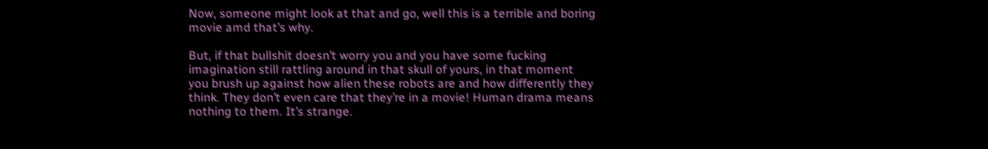Now, someone might look at that and go, well this is a terrible and boring movie amd that’s why.

But, if that bullshit doesn’t worry you and you have some fucking imagination still rattling around in that skull of yours, in that moment you brush up against how alien these robots are and how differently they think. They don’t even care that they’re in a movie! Human drama means nothing to them. It’s strange.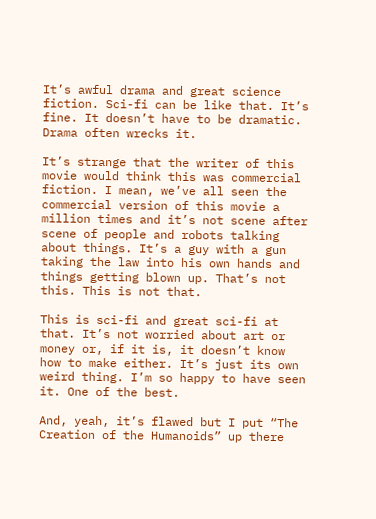It’s awful drama and great science fiction. Sci-fi can be like that. It’s fine. It doesn’t have to be dramatic. Drama often wrecks it.

It’s strange that the writer of this movie would think this was commercial fiction. I mean, we’ve all seen the commercial version of this movie a million times and it’s not scene after scene of people and robots talking about things. It’s a guy with a gun taking the law into his own hands and things getting blown up. That’s not this. This is not that.

This is sci-fi and great sci-fi at that. It’s not worried about art or money or, if it is, it doesn’t know how to make either. It’s just its own weird thing. I’m so happy to have seen it. One of the best.

And, yeah, it’s flawed but I put “The Creation of the Humanoids” up there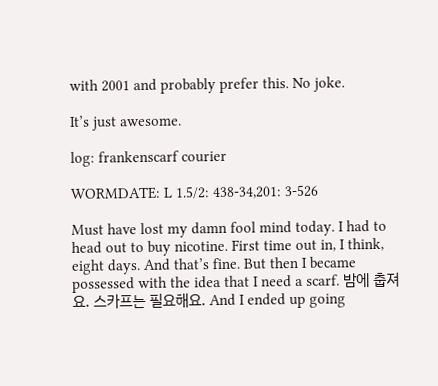with 2001 and probably prefer this. No joke.

It’s just awesome.

log: frankenscarf courier

WORMDATE: L 1.5/2: 438-34,201: 3-526

Must have lost my damn fool mind today. I had to head out to buy nicotine. First time out in, I think, eight days. And that’s fine. But then I became possessed with the idea that I need a scarf. 밤에 춥져요. 스카프는 필요해요. And I ended up going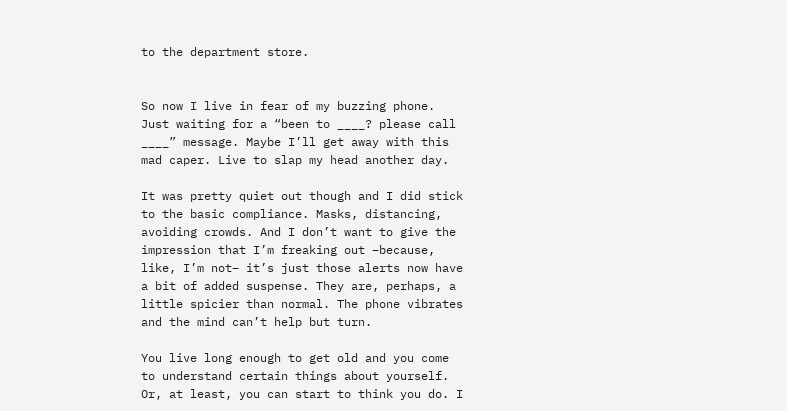to the department store.


So now I live in fear of my buzzing phone. Just waiting for a “been to ____? please call ____” message. Maybe I’ll get away with this mad caper. Live to slap my head another day.

It was pretty quiet out though and I did stick to the basic compliance. Masks, distancing, avoiding crowds. And I don’t want to give the impression that I’m freaking out –because, like, I’m not– it’s just those alerts now have a bit of added suspense. They are, perhaps, a little spicier than normal. The phone vibrates and the mind can’t help but turn.

You live long enough to get old and you come to understand certain things about yourself. Or, at least, you can start to think you do. I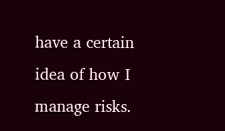have a certain idea of how I manage risks.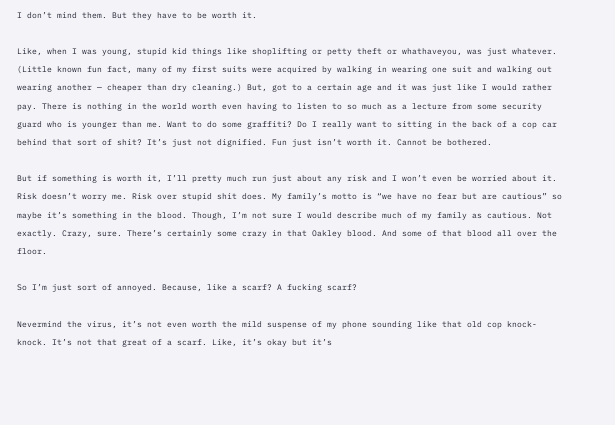I don’t mind them. But they have to be worth it.

Like, when I was young, stupid kid things like shoplifting or petty theft or whathaveyou, was just whatever. (Little known fun fact, many of my first suits were acquired by walking in wearing one suit and walking out wearing another — cheaper than dry cleaning.) But, got to a certain age and it was just like I would rather pay. There is nothing in the world worth even having to listen to so much as a lecture from some security guard who is younger than me. Want to do some graffiti? Do I really want to sitting in the back of a cop car behind that sort of shit? It’s just not dignified. Fun just isn’t worth it. Cannot be bothered.

But if something is worth it, I’ll pretty much run just about any risk and I won’t even be worried about it. Risk doesn’t worry me. Risk over stupid shit does. My family’s motto is “we have no fear but are cautious” so maybe it’s something in the blood. Though, I’m not sure I would describe much of my family as cautious. Not exactly. Crazy, sure. There’s certainly some crazy in that Oakley blood. And some of that blood all over the floor.

So I’m just sort of annoyed. Because, like a scarf? A fucking scarf?

Nevermind the virus, it’s not even worth the mild suspense of my phone sounding like that old cop knock-knock. It’s not that great of a scarf. Like, it’s okay but it’s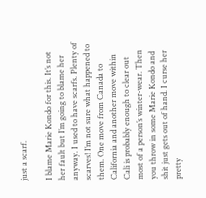just a scarf.

I blame Marie Kondo for this. It’s not her fault but I’m going to blame her anyway. I used to have scarfs. Plenty of scarves! I’m not sure what happened to them. One move from Canada to California and another move within Cali is probably enough to clear out most of a person’s winter-wear. Then you throw in some Marie Kondo and shit just gets out of hand. I curse her pretty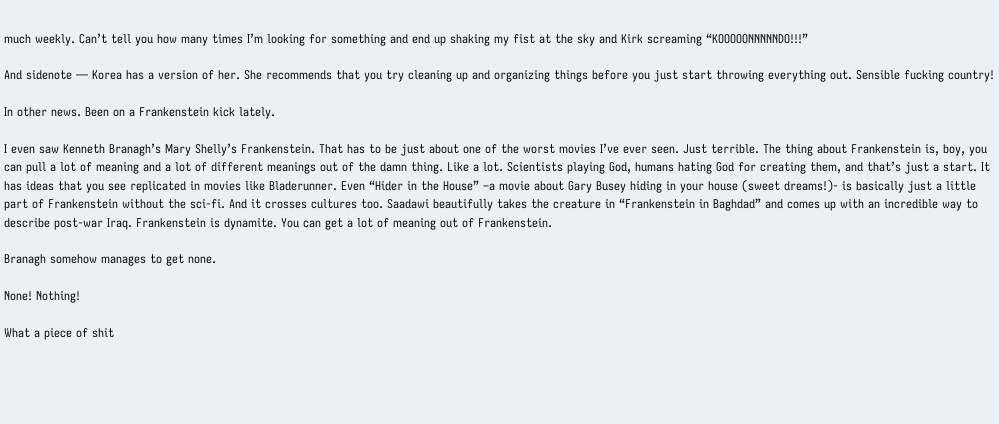much weekly. Can’t tell you how many times I’m looking for something and end up shaking my fist at the sky and Kirk screaming “KOOOOONNNNNDO!!!”

And sidenote — Korea has a version of her. She recommends that you try cleaning up and organizing things before you just start throwing everything out. Sensible fucking country!

In other news. Been on a Frankenstein kick lately.

I even saw Kenneth Branagh’s Mary Shelly’s Frankenstein. That has to be just about one of the worst movies I’ve ever seen. Just terrible. The thing about Frankenstein is, boy, you can pull a lot of meaning and a lot of different meanings out of the damn thing. Like a lot. Scientists playing God, humans hating God for creating them, and that’s just a start. It has ideas that you see replicated in movies like Bladerunner. Even “Hider in the House” –a movie about Gary Busey hiding in your house (sweet dreams!)- is basically just a little part of Frankenstein without the sci-fi. And it crosses cultures too. Saadawi beautifully takes the creature in “Frankenstein in Baghdad” and comes up with an incredible way to describe post-war Iraq. Frankenstein is dynamite. You can get a lot of meaning out of Frankenstein.

Branagh somehow manages to get none.

None! Nothing!

What a piece of shit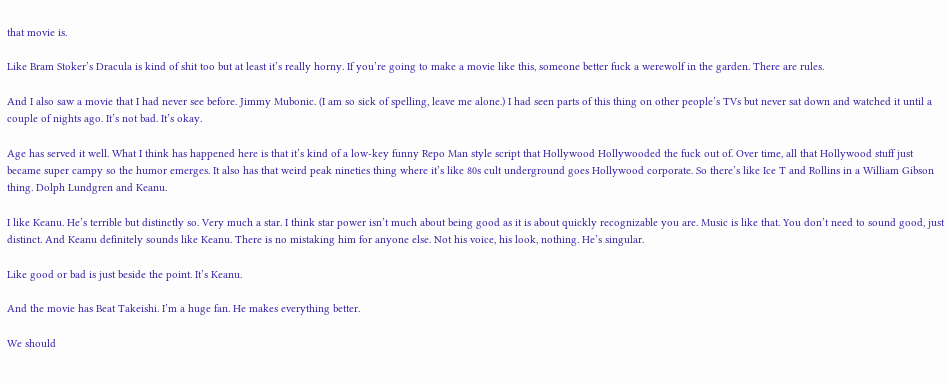that movie is.

Like Bram Stoker’s Dracula is kind of shit too but at least it’s really horny. If you’re going to make a movie like this, someone better fuck a werewolf in the garden. There are rules.

And I also saw a movie that I had never see before. Jimmy Mubonic. (I am so sick of spelling, leave me alone.) I had seen parts of this thing on other people’s TVs but never sat down and watched it until a couple of nights ago. It’s not bad. It’s okay.

Age has served it well. What I think has happened here is that it’s kind of a low-key funny Repo Man style script that Hollywood Hollywooded the fuck out of. Over time, all that Hollywood stuff just became super campy so the humor emerges. It also has that weird peak nineties thing where it’s like 80s cult underground goes Hollywood corporate. So there’s like Ice T and Rollins in a William Gibson thing. Dolph Lundgren and Keanu.

I like Keanu. He’s terrible but distinctly so. Very much a star. I think star power isn’t much about being good as it is about quickly recognizable you are. Music is like that. You don’t need to sound good, just distinct. And Keanu definitely sounds like Keanu. There is no mistaking him for anyone else. Not his voice, his look, nothing. He’s singular.

Like good or bad is just beside the point. It’s Keanu.

And the movie has Beat Takeishi. I’m a huge fan. He makes everything better.

We should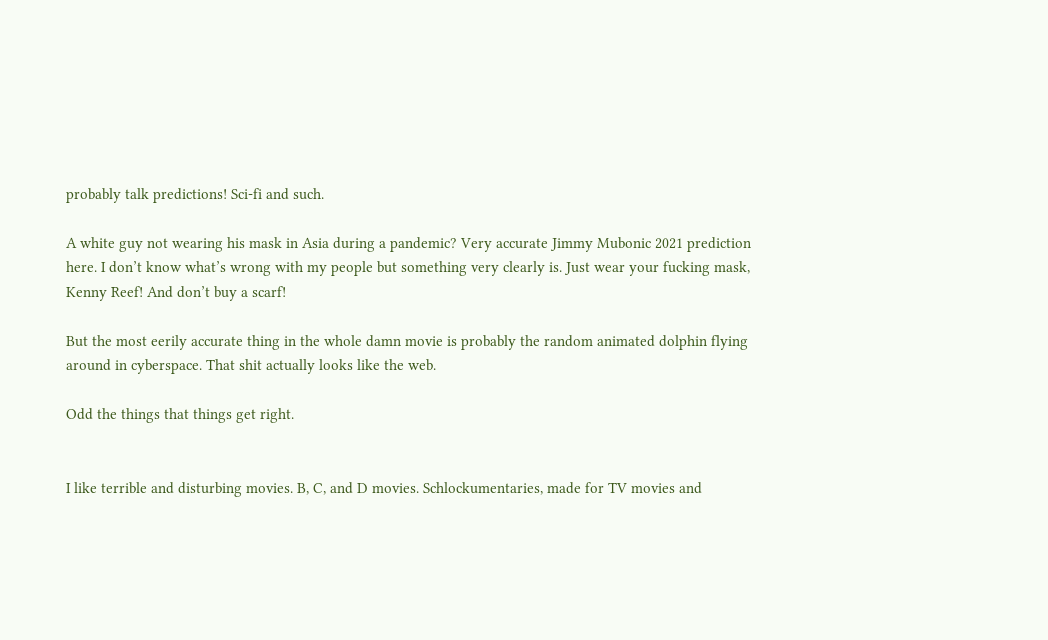probably talk predictions! Sci-fi and such.

A white guy not wearing his mask in Asia during a pandemic? Very accurate Jimmy Mubonic 2021 prediction here. I don’t know what’s wrong with my people but something very clearly is. Just wear your fucking mask, Kenny Reef! And don’t buy a scarf!

But the most eerily accurate thing in the whole damn movie is probably the random animated dolphin flying around in cyberspace. That shit actually looks like the web.

Odd the things that things get right.


I like terrible and disturbing movies. B, C, and D movies. Schlockumentaries, made for TV movies and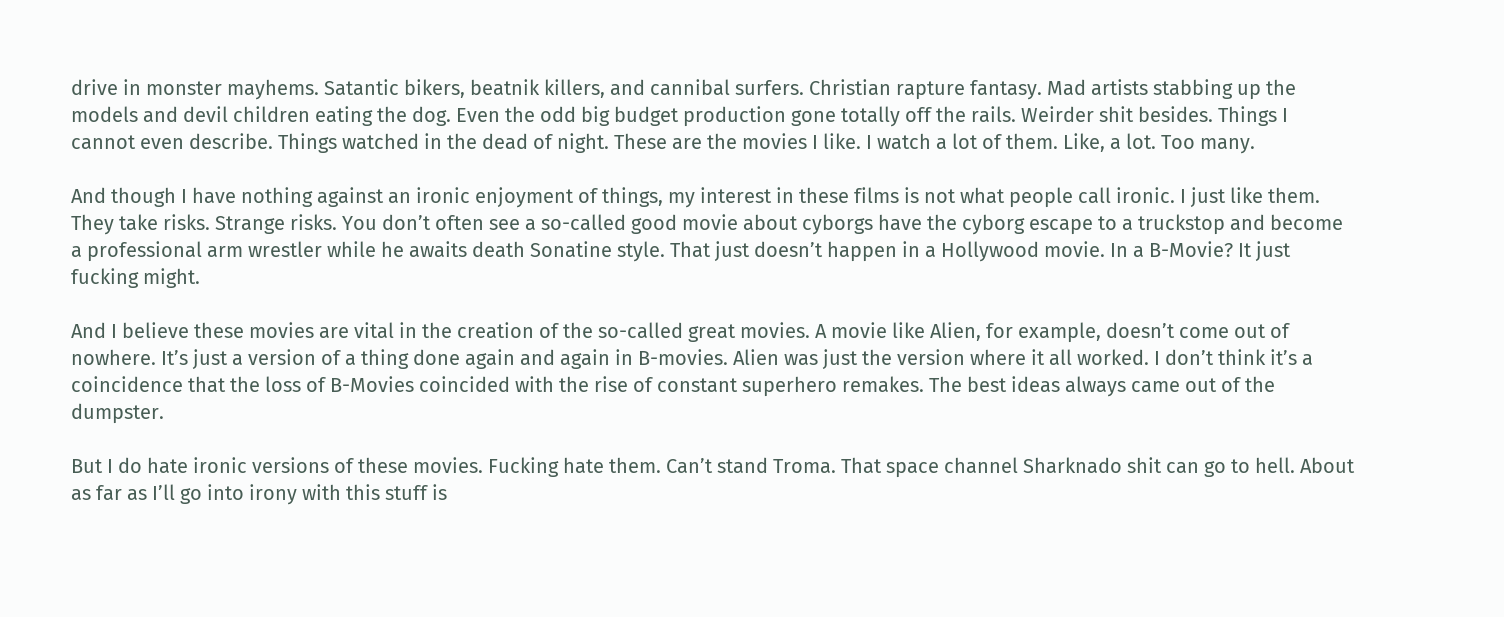drive in monster mayhems. Satantic bikers, beatnik killers, and cannibal surfers. Christian rapture fantasy. Mad artists stabbing up the models and devil children eating the dog. Even the odd big budget production gone totally off the rails. Weirder shit besides. Things I cannot even describe. Things watched in the dead of night. These are the movies I like. I watch a lot of them. Like, a lot. Too many.

And though I have nothing against an ironic enjoyment of things, my interest in these films is not what people call ironic. I just like them. They take risks. Strange risks. You don’t often see a so-called good movie about cyborgs have the cyborg escape to a truckstop and become a professional arm wrestler while he awaits death Sonatine style. That just doesn’t happen in a Hollywood movie. In a B-Movie? It just fucking might.

And I believe these movies are vital in the creation of the so-called great movies. A movie like Alien, for example, doesn’t come out of nowhere. It’s just a version of a thing done again and again in B-movies. Alien was just the version where it all worked. I don’t think it’s a coincidence that the loss of B-Movies coincided with the rise of constant superhero remakes. The best ideas always came out of the dumpster.

But I do hate ironic versions of these movies. Fucking hate them. Can’t stand Troma. That space channel Sharknado shit can go to hell. About as far as I’ll go into irony with this stuff is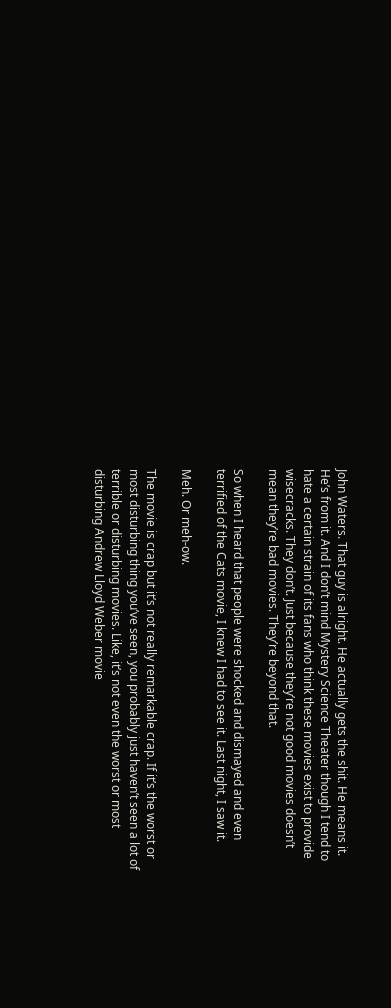John Waters. That guy is alright. He actually gets the shit. He means it. He’s from it. And I don’t mind Mystery Science Theater though I tend to hate a certain strain of its fans who think these movies exist to provide wisecracks. They don’t. Just because they’re not good movies doesn’t mean they’re bad movies. They’re beyond that.

So when I heard that people were shocked and dismayed and even terrified of the Cats movie, I knew I had to see it. Last night, I saw it.

Meh. Or meh-ow.

The movie is crap but it’s not really remarkable crap. If it’s the worst or most disturbing thing you’ve seen, you probably just haven’t seen a lot of terrible or disturbing movies. Like, it’s not even the worst or most disturbing Andrew Lloyd Weber movie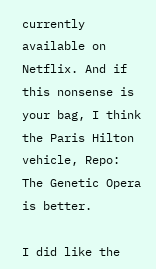currently available on Netflix. And if this nonsense is your bag, I think the Paris Hilton vehicle, Repo: The Genetic Opera is better.

I did like the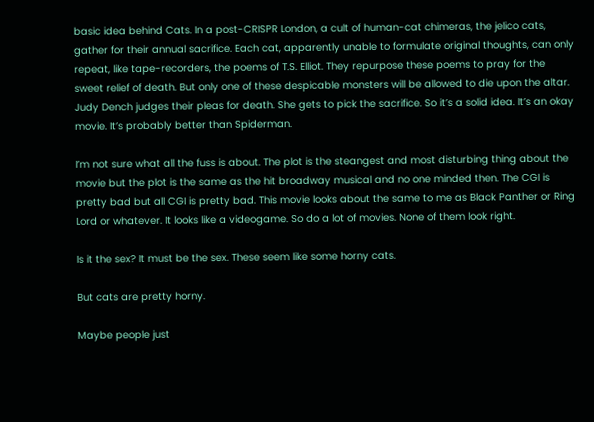basic idea behind Cats. In a post-CRISPR London, a cult of human-cat chimeras, the jelico cats, gather for their annual sacrifice. Each cat, apparently unable to formulate original thoughts, can only repeat, like tape-recorders, the poems of T.S. Elliot. They repurpose these poems to pray for the sweet relief of death. But only one of these despicable monsters will be allowed to die upon the altar. Judy Dench judges their pleas for death. She gets to pick the sacrifice. So it’s a solid idea. It’s an okay movie. It’s probably better than Spiderman.

I’m not sure what all the fuss is about. The plot is the steangest and most disturbing thing about the movie but the plot is the same as the hit broadway musical and no one minded then. The CGI is pretty bad but all CGI is pretty bad. This movie looks about the same to me as Black Panther or Ring Lord or whatever. It looks like a videogame. So do a lot of movies. None of them look right.

Is it the sex? It must be the sex. These seem like some horny cats.

But cats are pretty horny.

Maybe people just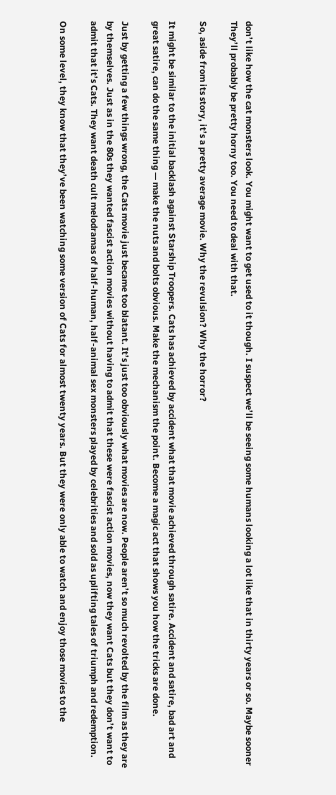don’t like how the cat monsters look. You might want to get used to it though. I suspect we’ll be seeing some humans looking a lot like that in thirty years or so. Maybe sooner They’ll probably be pretty horny too. You need to deal with that.

So, aside from its story, it’s a pretty average movie. Why the revulsion? Why the horror?

It might be similar to the initial backlash against Starship Troopers. Cats has achieved by accident what that movie achieved through satire. Accident and satire, bad art and great satire, can do the same thing — make the nuts and bolts obvious. Make the mechanism the point. Become a magic act that shows you how the tricks are done.

Just by getting a few things wrong, the Cats movie just became too blatant. It’s just too obviously what movies are now. People aren’t so much revolted by the film as they are by themselves. Just as in the 80s they wanted fascist action movies without having to admit that these were fascist action movies, now they want Cats but they don’t want to admit that it’s Cats. They want death cult melodramas of half-human, half-animal sex monsters played by celebrities and sold as uplifting tales of triumph and redemption.

On some level, they know that they’ve been watching some version of Cats for almost twenty years. But they were only able to watch and enjoy those movies to the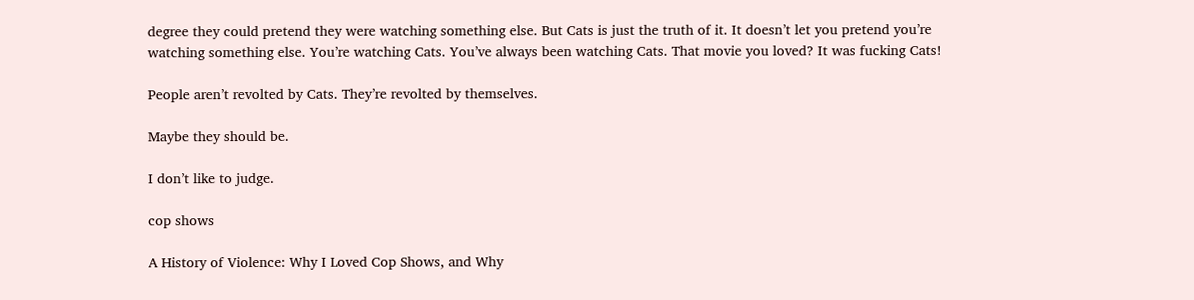degree they could pretend they were watching something else. But Cats is just the truth of it. It doesn’t let you pretend you’re watching something else. You’re watching Cats. You’ve always been watching Cats. That movie you loved? It was fucking Cats!

People aren’t revolted by Cats. They’re revolted by themselves.

Maybe they should be.

I don’t like to judge.

cop shows

A History of Violence: Why I Loved Cop Shows, and Why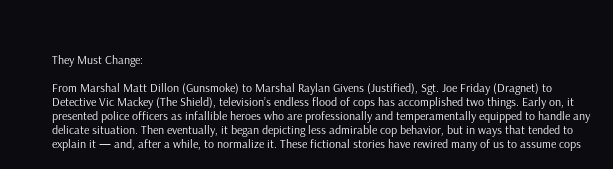They Must Change:

From Marshal Matt Dillon (Gunsmoke) to Marshal Raylan Givens (Justified), Sgt. Joe Friday (Dragnet) to Detective Vic Mackey (The Shield), television’s endless flood of cops has accomplished two things. Early on, it presented police officers as infallible heroes who are professionally and temperamentally equipped to handle any delicate situation. Then eventually, it began depicting less admirable cop behavior, but in ways that tended to explain it — and, after a while, to normalize it. These fictional stories have rewired many of us to assume cops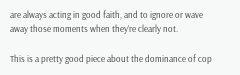are always acting in good faith, and to ignore or wave away those moments when they’re clearly not.

This is a pretty good piece about the dominance of cop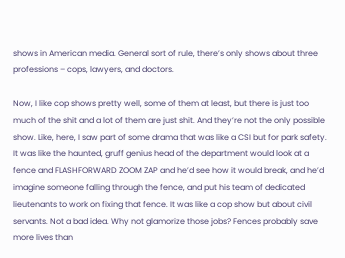shows in American media. General sort of rule, there’s only shows about three professions – cops, lawyers, and doctors.

Now, I like cop shows pretty well, some of them at least, but there is just too much of the shit and a lot of them are just shit. And they’re not the only possible show. Like, here, I saw part of some drama that was like a CSI but for park safety. It was like the haunted, gruff genius head of the department would look at a fence and FLASHFORWARD ZOOM ZAP and he’d see how it would break, and he’d imagine someone falling through the fence, and put his team of dedicated lieutenants to work on fixing that fence. It was like a cop show but about civil servants. Not a bad idea. Why not glamorize those jobs? Fences probably save more lives than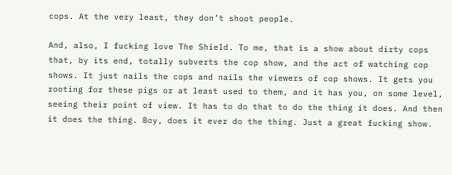cops. At the very least, they don’t shoot people.

And, also, I fucking love The Shield. To me, that is a show about dirty cops that, by its end, totally subverts the cop show, and the act of watching cop shows. It just nails the cops and nails the viewers of cop shows. It gets you rooting for these pigs or at least used to them, and it has you, on some level, seeing their point of view. It has to do that to do the thing it does. And then it does the thing. Boy, does it ever do the thing. Just a great fucking show.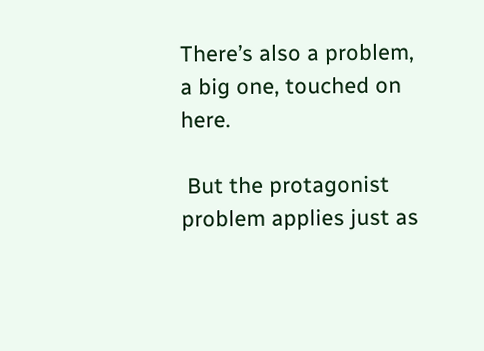There’s also a problem, a big one, touched on here.

 But the protagonist problem applies just as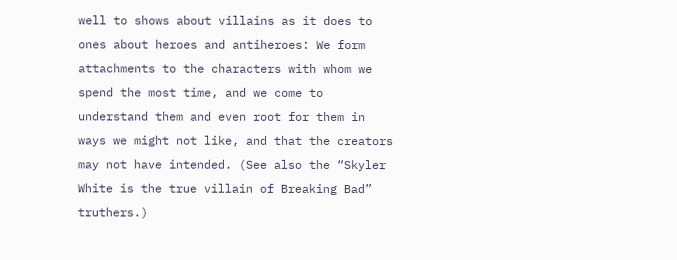well to shows about villains as it does to ones about heroes and antiheroes: We form attachments to the characters with whom we spend the most time, and we come to understand them and even root for them in ways we might not like, and that the creators may not have intended. (See also the “Skyler White is the true villain of Breaking Bad” truthers.)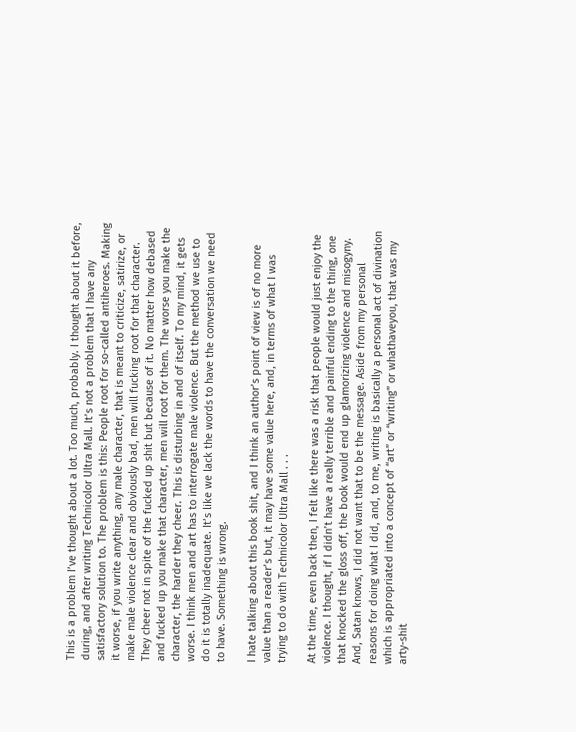This is a problem I’ve thought about a lot. Too much, probably. I thought about it before, during, and after writing Technicolor Ultra Mall. It’s not a problem that I have any satisfactory solution to. The problem is this: People root for so-called antiheroes. Making it worse, if you write anything, any male character, that is meant to criticize, satirize, or make male violence clear and obviously bad, men will fucking root for that character. They cheer not in spite of the fucked up shit but because of it. No matter how debased and fucked up you make that character, men will root for them. The worse you make the character, the harder they cheer. This is disturbing in and of itself. To my mind, it gets worse. I think men and art has to interrogate male violence. But the method we use to do it is totally inadequate. It’s like we lack the words to have the conversation we need to have. Something is wrong.

I hate talking about this book shit, and I think an author’s point of view is of no more value than a reader’s but, it may have some value here, and, in terms of what I was trying to do with Technicolor Ultra Mall . . .

At the time, even back then, I felt like there was a risk that people would just enjoy the violence. I thought, if I didn’t have a really terrible and painful ending to the thing, one that knocked the gloss off, the book would end up glamorizing violence and misogyny. And, Satan knows, I did not want that to be the message. Aside from my personal reasons for doing what I did, and, to me, writing is basically a personal act of divination which is appropriated into a concept of “art” or “writing” or whathaveyou, that was my arty-shit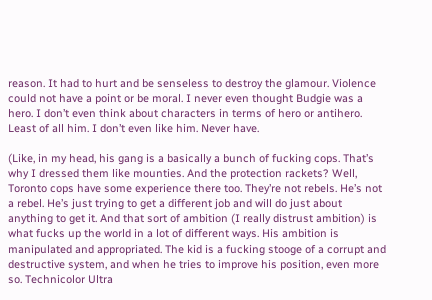reason. It had to hurt and be senseless to destroy the glamour. Violence could not have a point or be moral. I never even thought Budgie was a hero. I don’t even think about characters in terms of hero or antihero. Least of all him. I don’t even like him. Never have.

(Like, in my head, his gang is a basically a bunch of fucking cops. That’s why I dressed them like mounties. And the protection rackets? Well, Toronto cops have some experience there too. They’re not rebels. He’s not a rebel. He’s just trying to get a different job and will do just about anything to get it. And that sort of ambition (I really distrust ambition) is what fucks up the world in a lot of different ways. His ambition is manipulated and appropriated. The kid is a fucking stooge of a corrupt and destructive system, and when he tries to improve his position, even more so. Technicolor Ultra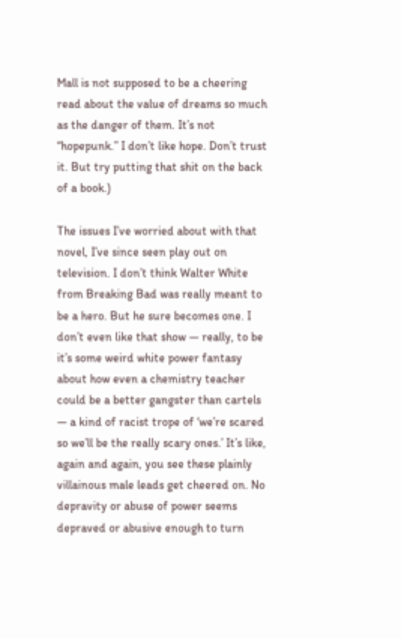Mall is not supposed to be a cheering read about the value of dreams so much as the danger of them. It’s not “hopepunk.” I don’t like hope. Don’t trust it. But try putting that shit on the back of a book.)

The issues I’ve worried about with that novel, I’ve since seen play out on television. I don’t think Walter White from Breaking Bad was really meant to be a hero. But he sure becomes one. I don’t even like that show — really, to be it’s some weird white power fantasy about how even a chemistry teacher could be a better gangster than cartels — a kind of racist trope of ‘we’re scared so we’ll be the really scary ones.’ It’s like, again and again, you see these plainly villainous male leads get cheered on. No depravity or abuse of power seems depraved or abusive enough to turn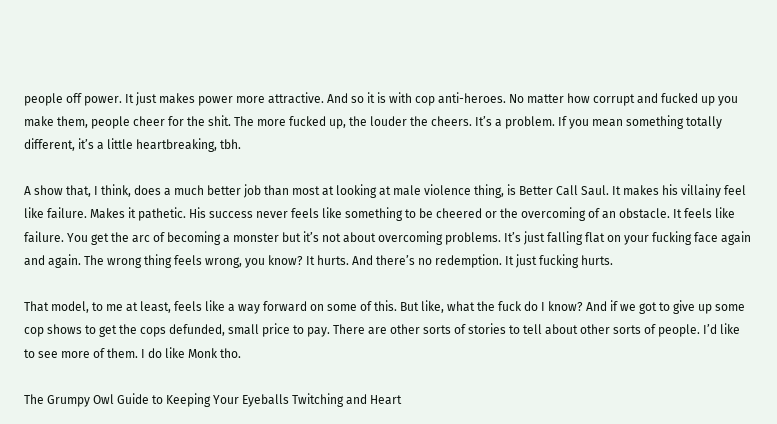people off power. It just makes power more attractive. And so it is with cop anti-heroes. No matter how corrupt and fucked up you make them, people cheer for the shit. The more fucked up, the louder the cheers. It’s a problem. If you mean something totally different, it’s a little heartbreaking, tbh.

A show that, I think, does a much better job than most at looking at male violence thing, is Better Call Saul. It makes his villainy feel like failure. Makes it pathetic. His success never feels like something to be cheered or the overcoming of an obstacle. It feels like failure. You get the arc of becoming a monster but it’s not about overcoming problems. It’s just falling flat on your fucking face again and again. The wrong thing feels wrong, you know? It hurts. And there’s no redemption. It just fucking hurts.

That model, to me at least, feels like a way forward on some of this. But like, what the fuck do I know? And if we got to give up some cop shows to get the cops defunded, small price to pay. There are other sorts of stories to tell about other sorts of people. I’d like to see more of them. I do like Monk tho.

The Grumpy Owl Guide to Keeping Your Eyeballs Twitching and Heart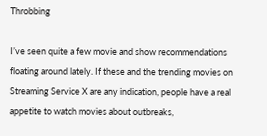Throbbing

I’ve seen quite a few movie and show recommendations floating around lately. If these and the trending movies on Streaming Service X are any indication, people have a real appetite to watch movies about outbreaks,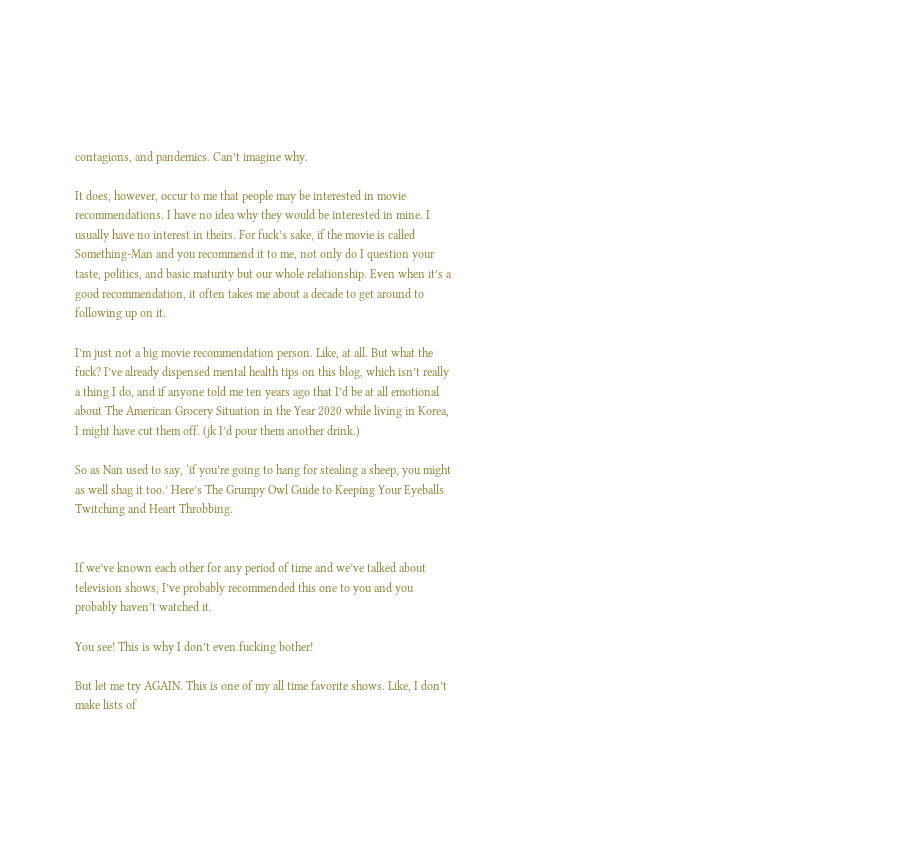contagions, and pandemics. Can’t imagine why.

It does, however, occur to me that people may be interested in movie recommendations. I have no idea why they would be interested in mine. I usually have no interest in theirs. For fuck’s sake, if the movie is called Something-Man and you recommend it to me, not only do I question your taste, politics, and basic maturity but our whole relationship. Even when it’s a good recommendation, it often takes me about a decade to get around to following up on it.

I’m just not a big movie recommendation person. Like, at all. But what the fuck? I’ve already dispensed mental health tips on this blog, which isn’t really a thing I do, and if anyone told me ten years ago that I’d be at all emotional about The American Grocery Situation in the Year 2020 while living in Korea, I might have cut them off. (jk I’d pour them another drink.)

So as Nan used to say, ‘if you’re going to hang for stealing a sheep, you might as well shag it too.’ Here’s The Grumpy Owl Guide to Keeping Your Eyeballs Twitching and Heart Throbbing.


If we’ve known each other for any period of time and we’ve talked about television shows, I’ve probably recommended this one to you and you probably haven’t watched it.

You see! This is why I don’t even fucking bother!

But let me try AGAIN. This is one of my all time favorite shows. Like, I don’t make lists of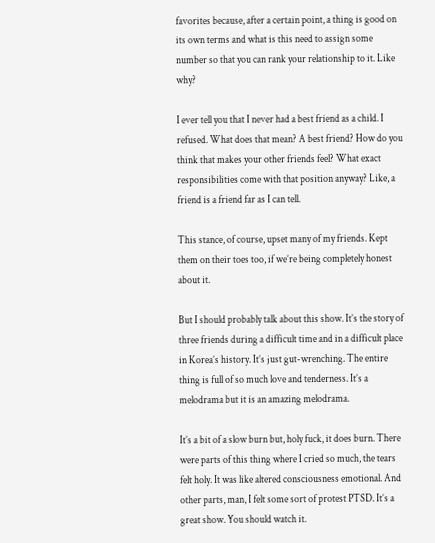favorites because, after a certain point, a thing is good on its own terms and what is this need to assign some number so that you can rank your relationship to it. Like why?

I ever tell you that I never had a best friend as a child. I refused. What does that mean? A best friend? How do you think that makes your other friends feel? What exact responsibilities come with that position anyway? Like, a friend is a friend far as I can tell.

This stance, of course, upset many of my friends. Kept them on their toes too, if we’re being completely honest about it.

But I should probably talk about this show. It’s the story of three friends during a difficult time and in a difficult place in Korea’s history. It’s just gut-wrenching. The entire thing is full of so much love and tenderness. It’s a melodrama but it is an amazing melodrama.

It’s a bit of a slow burn but, holy fuck, it does burn. There were parts of this thing where I cried so much, the tears felt holy. It was like altered consciousness emotional. And other parts, man, I felt some sort of protest PTSD. It’s a great show. You should watch it.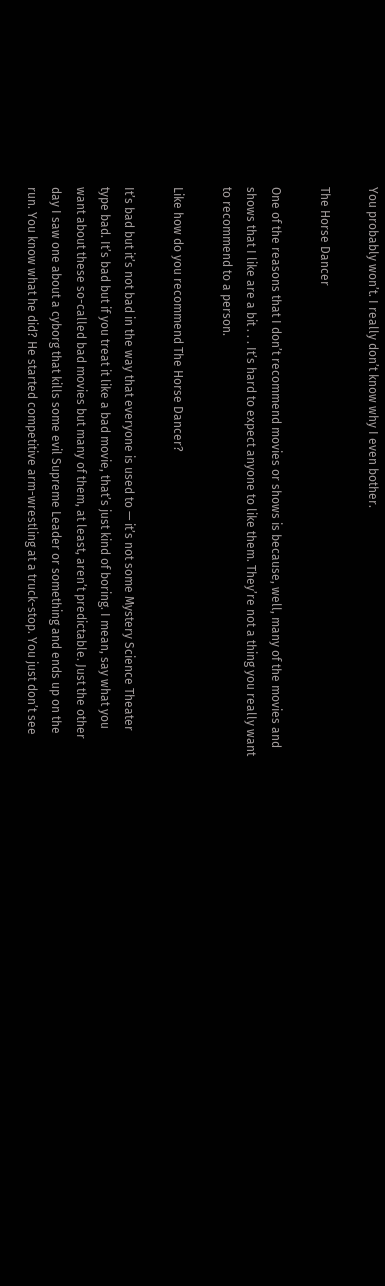You probably won’t. I really don’t know why I even bother.

The Horse Dancer

One of the reasons that I don’t recommend movies or shows is because, well, many of the movies and shows that I like are a bit . . . It’s hard to expect anyone to like them. They’re not a thing you really want to recommend to a person.

Like how do you recommend The Horse Dancer?

It’s bad but it’s not bad in the way that everyone is used to — it’s not some Mystery Science Theater type bad. It’s bad but if you treat it like a bad movie, that’s just kind of boring. I mean, say what you want about these so-called bad movies but many of them, at least, aren’t predictable. Just the other day I saw one about a cyborg that kills some evil Supreme Leader or something and ends up on the run. You know what he did? He started competitive arm-wrestling at a truck-stop. You just don’t see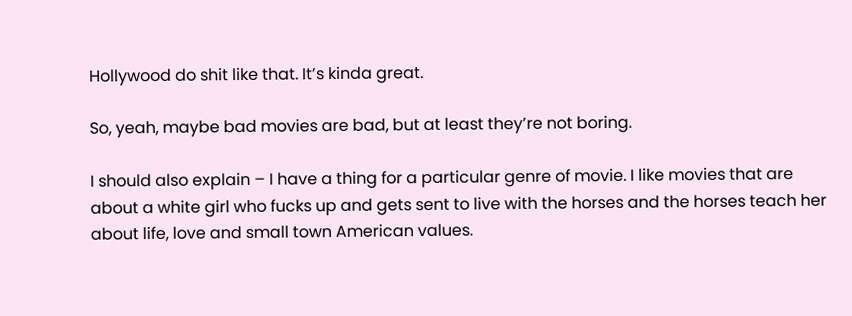Hollywood do shit like that. It’s kinda great.

So, yeah, maybe bad movies are bad, but at least they’re not boring.

I should also explain – I have a thing for a particular genre of movie. I like movies that are about a white girl who fucks up and gets sent to live with the horses and the horses teach her about life, love and small town American values.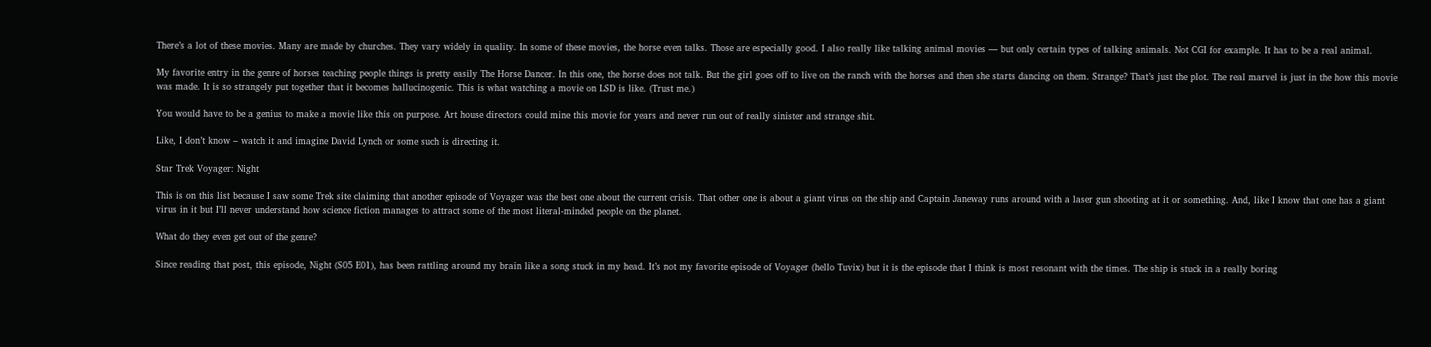There’s a lot of these movies. Many are made by churches. They vary widely in quality. In some of these movies, the horse even talks. Those are especially good. I also really like talking animal movies — but only certain types of talking animals. Not CGI for example. It has to be a real animal.

My favorite entry in the genre of horses teaching people things is pretty easily The Horse Dancer. In this one, the horse does not talk. But the girl goes off to live on the ranch with the horses and then she starts dancing on them. Strange? That’s just the plot. The real marvel is just in the how this movie was made. It is so strangely put together that it becomes hallucinogenic. This is what watching a movie on LSD is like. (Trust me.)

You would have to be a genius to make a movie like this on purpose. Art house directors could mine this movie for years and never run out of really sinister and strange shit.

Like, I don’t know – watch it and imagine David Lynch or some such is directing it.

Star Trek Voyager: Night

This is on this list because I saw some Trek site claiming that another episode of Voyager was the best one about the current crisis. That other one is about a giant virus on the ship and Captain Janeway runs around with a laser gun shooting at it or something. And, like I know that one has a giant virus in it but I’ll never understand how science fiction manages to attract some of the most literal-minded people on the planet.

What do they even get out of the genre?

Since reading that post, this episode, Night (S05 E01), has been rattling around my brain like a song stuck in my head. It’s not my favorite episode of Voyager (hello Tuvix) but it is the episode that I think is most resonant with the times. The ship is stuck in a really boring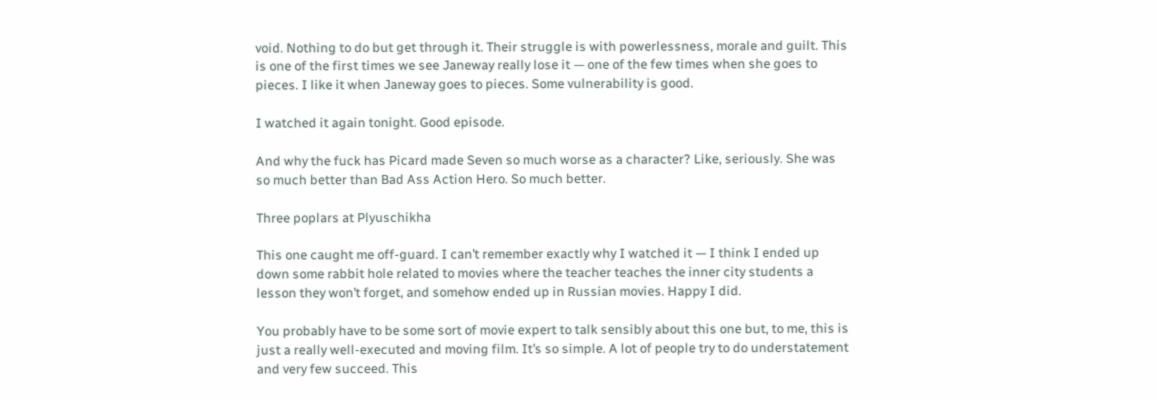void. Nothing to do but get through it. Their struggle is with powerlessness, morale and guilt. This is one of the first times we see Janeway really lose it — one of the few times when she goes to pieces. I like it when Janeway goes to pieces. Some vulnerability is good.

I watched it again tonight. Good episode.

And why the fuck has Picard made Seven so much worse as a character? Like, seriously. She was so much better than Bad Ass Action Hero. So much better.

Three poplars at Plyuschikha

This one caught me off-guard. I can’t remember exactly why I watched it — I think I ended up down some rabbit hole related to movies where the teacher teaches the inner city students a lesson they won’t forget, and somehow ended up in Russian movies. Happy I did.

You probably have to be some sort of movie expert to talk sensibly about this one but, to me, this is just a really well-executed and moving film. It’s so simple. A lot of people try to do understatement and very few succeed. This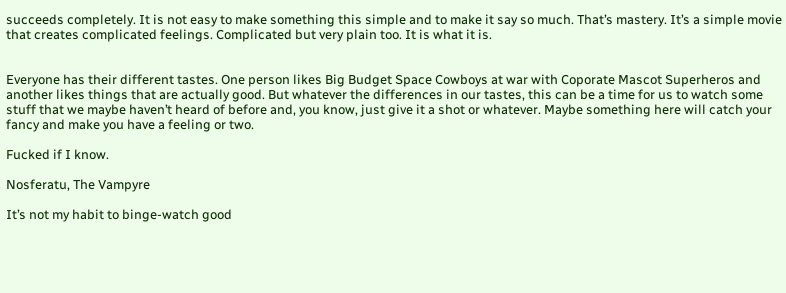succeeds completely. It is not easy to make something this simple and to make it say so much. That’s mastery. It’s a simple movie that creates complicated feelings. Complicated but very plain too. It is what it is.


Everyone has their different tastes. One person likes Big Budget Space Cowboys at war with Coporate Mascot Superheros and another likes things that are actually good. But whatever the differences in our tastes, this can be a time for us to watch some stuff that we maybe haven’t heard of before and, you know, just give it a shot or whatever. Maybe something here will catch your fancy and make you have a feeling or two.

Fucked if I know.

Nosferatu, The Vampyre

It’s not my habit to binge-watch good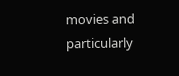movies and particularly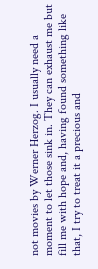not movies by Werner Herzog. I usually need a moment to let those sink in. They can exhaust me but fill me with hope and, having found something like that, I try to treat it a precious and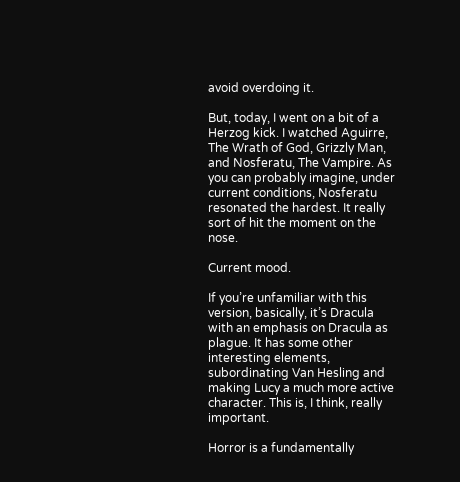avoid overdoing it.

But, today, I went on a bit of a Herzog kick. I watched Aguirre, The Wrath of God, Grizzly Man, and Nosferatu, The Vampire. As you can probably imagine, under current conditions, Nosferatu resonated the hardest. It really sort of hit the moment on the nose.

Current mood.

If you’re unfamiliar with this version, basically, it’s Dracula with an emphasis on Dracula as plague. It has some other interesting elements, subordinating Van Hesling and making Lucy a much more active character. This is, I think, really important.

Horror is a fundamentally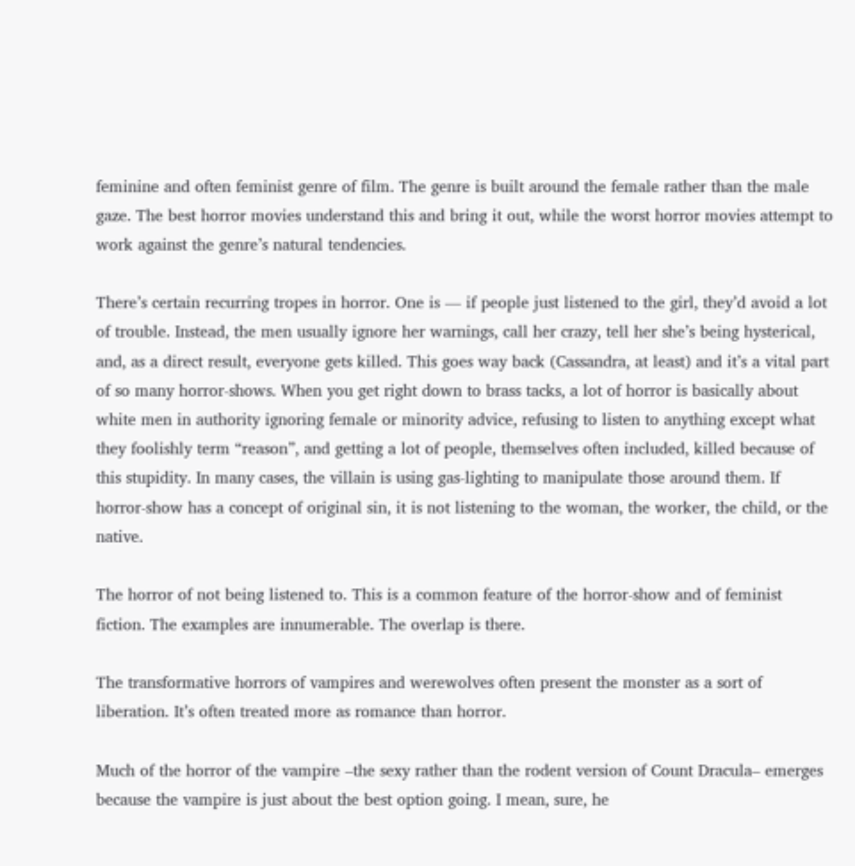feminine and often feminist genre of film. The genre is built around the female rather than the male gaze. The best horror movies understand this and bring it out, while the worst horror movies attempt to work against the genre’s natural tendencies.

There’s certain recurring tropes in horror. One is — if people just listened to the girl, they’d avoid a lot of trouble. Instead, the men usually ignore her warnings, call her crazy, tell her she’s being hysterical, and, as a direct result, everyone gets killed. This goes way back (Cassandra, at least) and it’s a vital part of so many horror-shows. When you get right down to brass tacks, a lot of horror is basically about white men in authority ignoring female or minority advice, refusing to listen to anything except what they foolishly term “reason”, and getting a lot of people, themselves often included, killed because of this stupidity. In many cases, the villain is using gas-lighting to manipulate those around them. If horror-show has a concept of original sin, it is not listening to the woman, the worker, the child, or the native.

The horror of not being listened to. This is a common feature of the horror-show and of feminist fiction. The examples are innumerable. The overlap is there.

The transformative horrors of vampires and werewolves often present the monster as a sort of liberation. It’s often treated more as romance than horror.

Much of the horror of the vampire –the sexy rather than the rodent version of Count Dracula– emerges because the vampire is just about the best option going. I mean, sure, he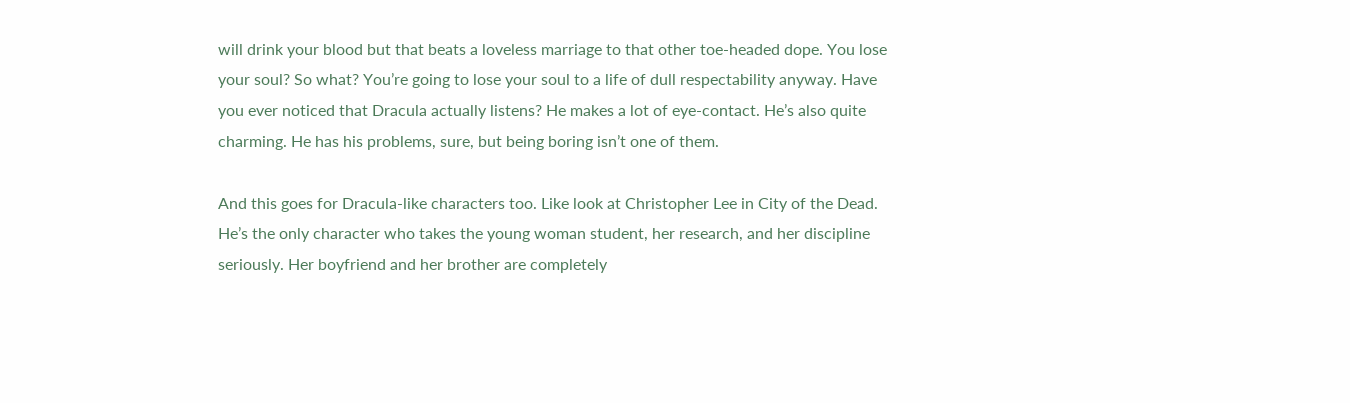will drink your blood but that beats a loveless marriage to that other toe-headed dope. You lose your soul? So what? You’re going to lose your soul to a life of dull respectability anyway. Have you ever noticed that Dracula actually listens? He makes a lot of eye-contact. He’s also quite charming. He has his problems, sure, but being boring isn’t one of them.

And this goes for Dracula-like characters too. Like look at Christopher Lee in City of the Dead. He’s the only character who takes the young woman student, her research, and her discipline seriously. Her boyfriend and her brother are completely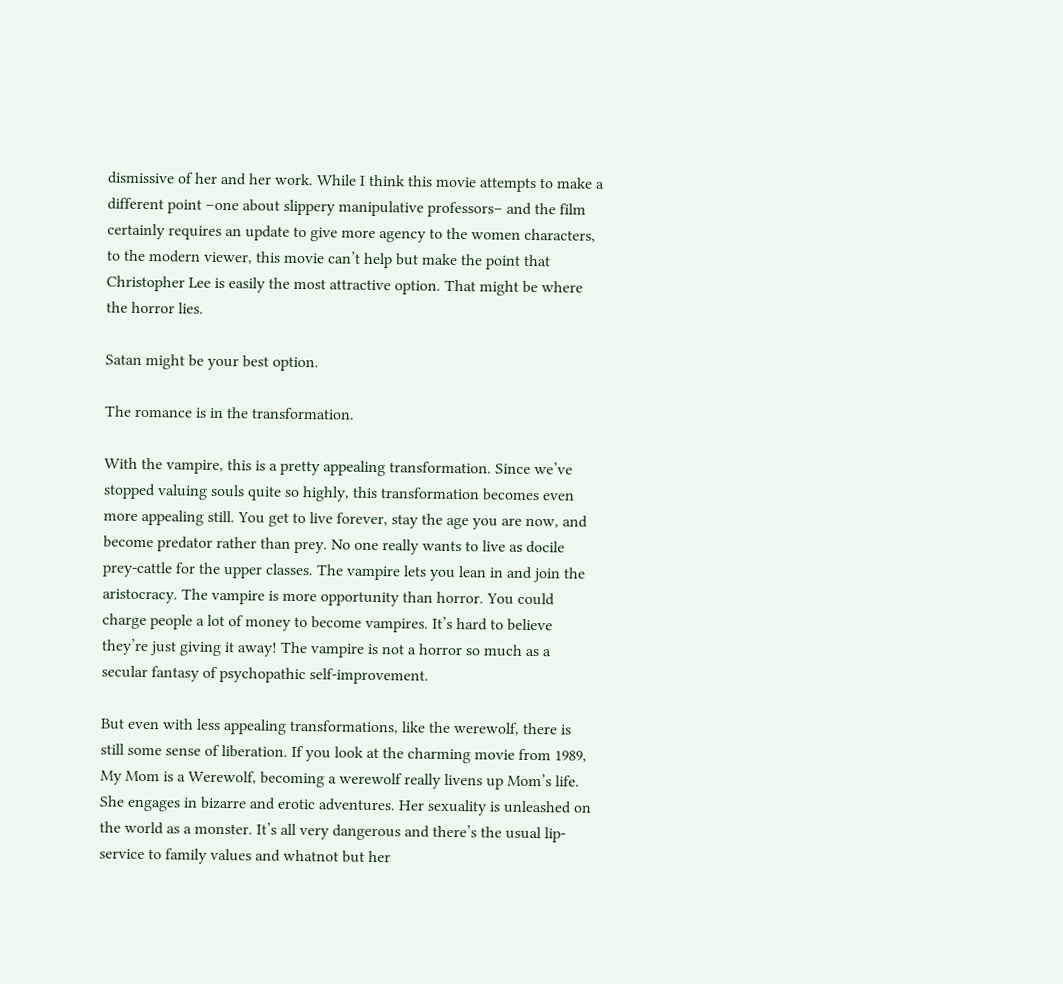dismissive of her and her work. While I think this movie attempts to make a different point –one about slippery manipulative professors– and the film certainly requires an update to give more agency to the women characters, to the modern viewer, this movie can’t help but make the point that Christopher Lee is easily the most attractive option. That might be where the horror lies.

Satan might be your best option.

The romance is in the transformation.

With the vampire, this is a pretty appealing transformation. Since we’ve stopped valuing souls quite so highly, this transformation becomes even more appealing still. You get to live forever, stay the age you are now, and become predator rather than prey. No one really wants to live as docile prey-cattle for the upper classes. The vampire lets you lean in and join the aristocracy. The vampire is more opportunity than horror. You could charge people a lot of money to become vampires. It’s hard to believe they’re just giving it away! The vampire is not a horror so much as a secular fantasy of psychopathic self-improvement.

But even with less appealing transformations, like the werewolf, there is still some sense of liberation. If you look at the charming movie from 1989, My Mom is a Werewolf, becoming a werewolf really livens up Mom’s life. She engages in bizarre and erotic adventures. Her sexuality is unleashed on the world as a monster. It’s all very dangerous and there’s the usual lip-service to family values and whatnot but her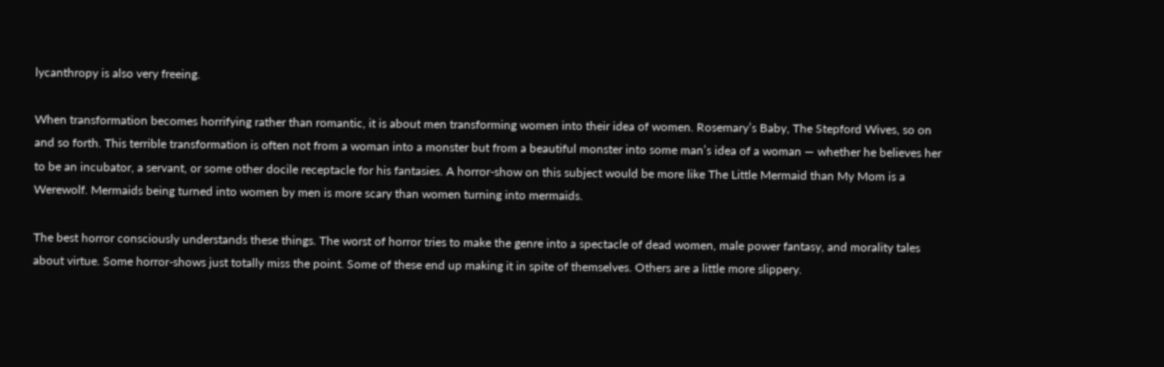lycanthropy is also very freeing.

When transformation becomes horrifying rather than romantic, it is about men transforming women into their idea of women. Rosemary’s Baby, The Stepford Wives, so on and so forth. This terrible transformation is often not from a woman into a monster but from a beautiful monster into some man’s idea of a woman — whether he believes her to be an incubator, a servant, or some other docile receptacle for his fantasies. A horror-show on this subject would be more like The Little Mermaid than My Mom is a Werewolf. Mermaids being turned into women by men is more scary than women turning into mermaids.

The best horror consciously understands these things. The worst of horror tries to make the genre into a spectacle of dead women, male power fantasy, and morality tales about virtue. Some horror-shows just totally miss the point. Some of these end up making it in spite of themselves. Others are a little more slippery.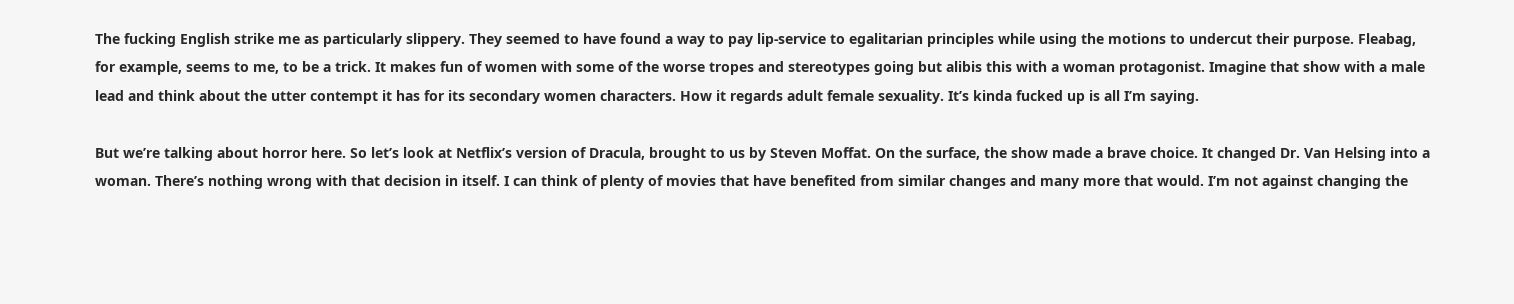The fucking English strike me as particularly slippery. They seemed to have found a way to pay lip-service to egalitarian principles while using the motions to undercut their purpose. Fleabag, for example, seems to me, to be a trick. It makes fun of women with some of the worse tropes and stereotypes going but alibis this with a woman protagonist. Imagine that show with a male lead and think about the utter contempt it has for its secondary women characters. How it regards adult female sexuality. It’s kinda fucked up is all I’m saying.

But we’re talking about horror here. So let’s look at Netflix’s version of Dracula, brought to us by Steven Moffat. On the surface, the show made a brave choice. It changed Dr. Van Helsing into a woman. There’s nothing wrong with that decision in itself. I can think of plenty of movies that have benefited from similar changes and many more that would. I’m not against changing the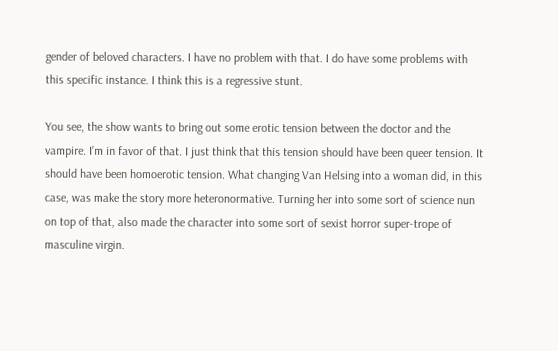gender of beloved characters. I have no problem with that. I do have some problems with this specific instance. I think this is a regressive stunt.

You see, the show wants to bring out some erotic tension between the doctor and the vampire. I’m in favor of that. I just think that this tension should have been queer tension. It should have been homoerotic tension. What changing Van Helsing into a woman did, in this case, was make the story more heteronormative. Turning her into some sort of science nun on top of that, also made the character into some sort of sexist horror super-trope of masculine virgin.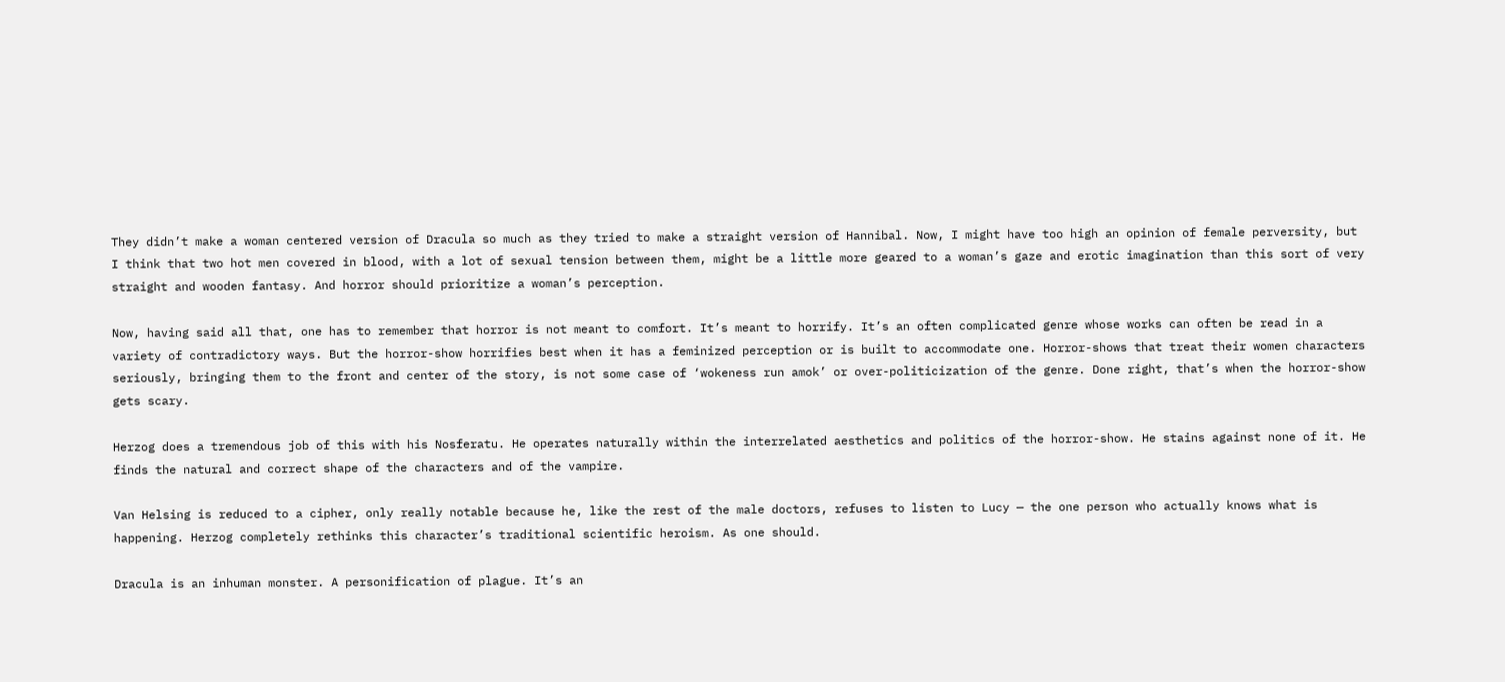They didn’t make a woman centered version of Dracula so much as they tried to make a straight version of Hannibal. Now, I might have too high an opinion of female perversity, but I think that two hot men covered in blood, with a lot of sexual tension between them, might be a little more geared to a woman’s gaze and erotic imagination than this sort of very straight and wooden fantasy. And horror should prioritize a woman’s perception.

Now, having said all that, one has to remember that horror is not meant to comfort. It’s meant to horrify. It’s an often complicated genre whose works can often be read in a variety of contradictory ways. But the horror-show horrifies best when it has a feminized perception or is built to accommodate one. Horror-shows that treat their women characters seriously, bringing them to the front and center of the story, is not some case of ‘wokeness run amok’ or over-politicization of the genre. Done right, that’s when the horror-show gets scary.

Herzog does a tremendous job of this with his Nosferatu. He operates naturally within the interrelated aesthetics and politics of the horror-show. He stains against none of it. He finds the natural and correct shape of the characters and of the vampire.

Van Helsing is reduced to a cipher, only really notable because he, like the rest of the male doctors, refuses to listen to Lucy — the one person who actually knows what is happening. Herzog completely rethinks this character’s traditional scientific heroism. As one should.

Dracula is an inhuman monster. A personification of plague. It’s an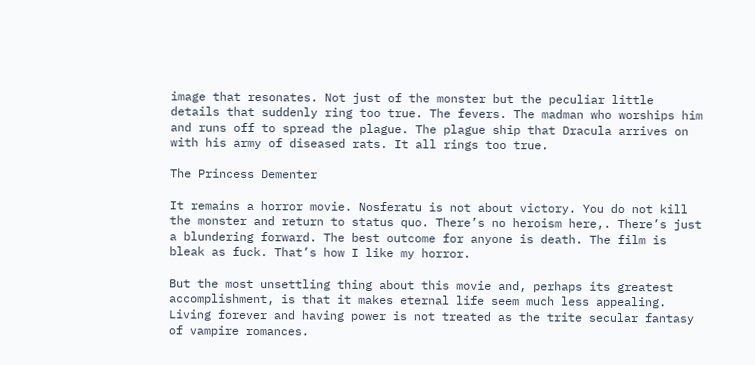image that resonates. Not just of the monster but the peculiar little details that suddenly ring too true. The fevers. The madman who worships him and runs off to spread the plague. The plague ship that Dracula arrives on with his army of diseased rats. It all rings too true.

The Princess Dementer

It remains a horror movie. Nosferatu is not about victory. You do not kill the monster and return to status quo. There’s no heroism here,. There’s just a blundering forward. The best outcome for anyone is death. The film is bleak as fuck. That’s how I like my horror.

But the most unsettling thing about this movie and, perhaps its greatest accomplishment, is that it makes eternal life seem much less appealing. Living forever and having power is not treated as the trite secular fantasy of vampire romances.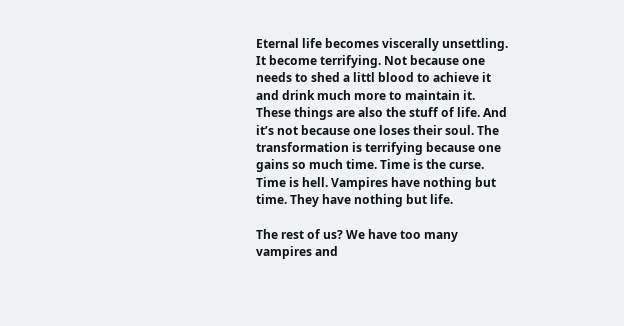Eternal life becomes viscerally unsettling. It become terrifying. Not because one needs to shed a littl blood to achieve it and drink much more to maintain it. These things are also the stuff of life. And it’s not because one loses their soul. The transformation is terrifying because one gains so much time. Time is the curse. Time is hell. Vampires have nothing but time. They have nothing but life.

The rest of us? We have too many vampires and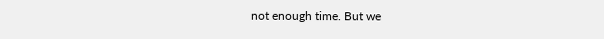not enough time. But we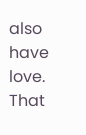also have love. That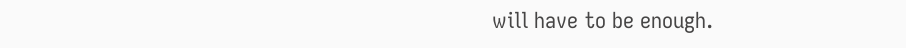will have to be enough.